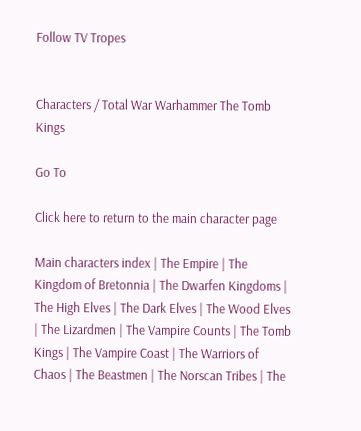Follow TV Tropes


Characters / Total War Warhammer The Tomb Kings

Go To

Click here to return to the main character page

Main characters index | The Empire | The Kingdom of Bretonnia | The Dwarfen Kingdoms | The High Elves | The Dark Elves | The Wood Elves | The Lizardmen | The Vampire Counts | The Tomb Kings | The Vampire Coast | The Warriors of Chaos | The Beastmen | The Norscan Tribes | The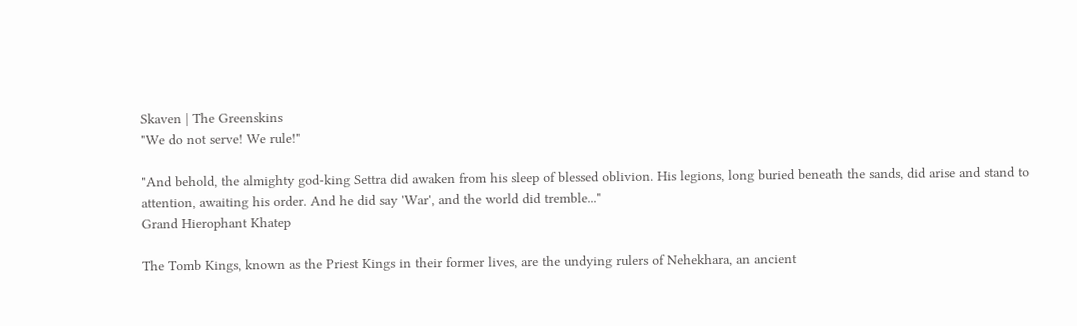Skaven | The Greenskins
"We do not serve! We rule!"

"And behold, the almighty god-king Settra did awaken from his sleep of blessed oblivion. His legions, long buried beneath the sands, did arise and stand to attention, awaiting his order. And he did say 'War', and the world did tremble..."
Grand Hierophant Khatep

The Tomb Kings, known as the Priest Kings in their former lives, are the undying rulers of Nehekhara, an ancient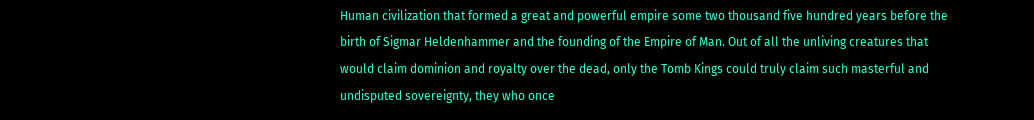Human civilization that formed a great and powerful empire some two thousand five hundred years before the birth of Sigmar Heldenhammer and the founding of the Empire of Man. Out of all the unliving creatures that would claim dominion and royalty over the dead, only the Tomb Kings could truly claim such masterful and undisputed sovereignty, they who once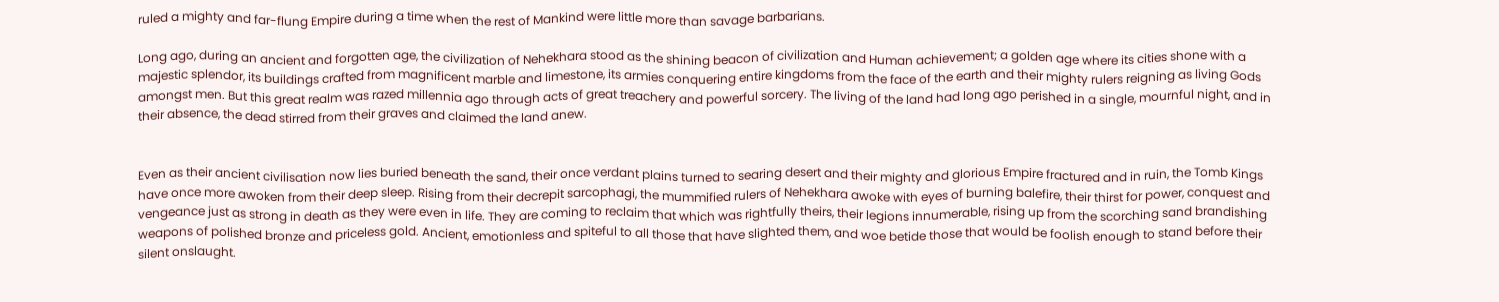ruled a mighty and far-flung Empire during a time when the rest of Mankind were little more than savage barbarians.

Long ago, during an ancient and forgotten age, the civilization of Nehekhara stood as the shining beacon of civilization and Human achievement; a golden age where its cities shone with a majestic splendor, its buildings crafted from magnificent marble and limestone, its armies conquering entire kingdoms from the face of the earth and their mighty rulers reigning as living Gods amongst men. But this great realm was razed millennia ago through acts of great treachery and powerful sorcery. The living of the land had long ago perished in a single, mournful night, and in their absence, the dead stirred from their graves and claimed the land anew.


Even as their ancient civilisation now lies buried beneath the sand, their once verdant plains turned to searing desert and their mighty and glorious Empire fractured and in ruin, the Tomb Kings have once more awoken from their deep sleep. Rising from their decrepit sarcophagi, the mummified rulers of Nehekhara awoke with eyes of burning balefire, their thirst for power, conquest and vengeance just as strong in death as they were even in life. They are coming to reclaim that which was rightfully theirs, their legions innumerable, rising up from the scorching sand brandishing weapons of polished bronze and priceless gold. Ancient, emotionless and spiteful to all those that have slighted them, and woe betide those that would be foolish enough to stand before their silent onslaught.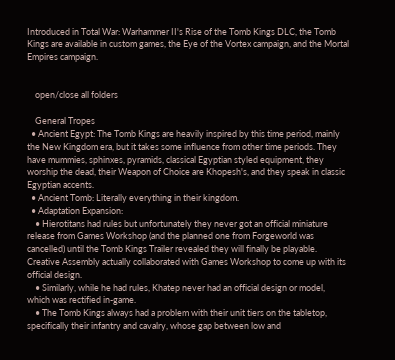Introduced in Total War: Warhammer II's Rise of the Tomb Kings DLC, the Tomb Kings are available in custom games, the Eye of the Vortex campaign, and the Mortal Empires campaign.


    open/close all folders

    General Tropes
  • Ancient Egypt: The Tomb Kings are heavily inspired by this time period, mainly the New Kingdom era, but it takes some influence from other time periods. They have mummies, sphinxes, pyramids, classical Egyptian styled equipment, they worship the dead, their Weapon of Choice are Khopesh's, and they speak in classic Egyptian accents.
  • Ancient Tomb: Literally everything in their kingdom.
  • Adaptation Expansion:
    • Hierotitans had rules but unfortunately they never got an official miniature release from Games Workshop (and the planned one from Forgeworld was cancelled) until the Tomb Kings Trailer revealed they will finally be playable. Creative Assembly actually collaborated with Games Workshop to come up with its official design.
    • Similarly, while he had rules, Khatep never had an official design or model, which was rectified in-game.
    • The Tomb Kings always had a problem with their unit tiers on the tabletop, specifically their infantry and cavalry, whose gap between low and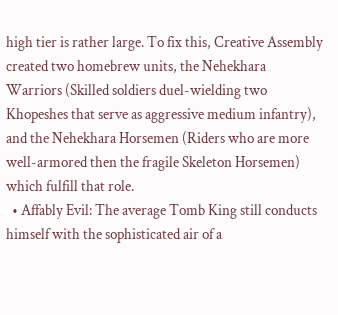high tier is rather large. To fix this, Creative Assembly created two homebrew units, the Nehekhara Warriors (Skilled soldiers duel-wielding two Khopeshes that serve as aggressive medium infantry), and the Nehekhara Horsemen (Riders who are more well-armored then the fragile Skeleton Horsemen) which fulfill that role.
  • Affably Evil: The average Tomb King still conducts himself with the sophisticated air of a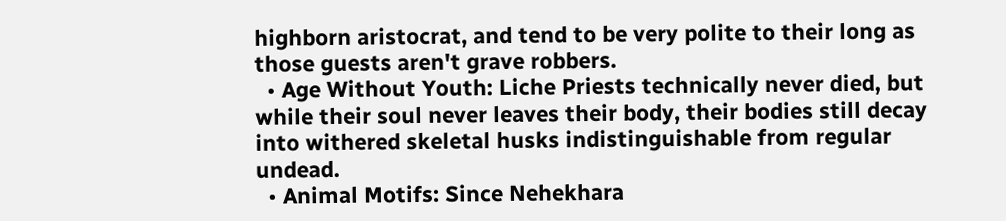highborn aristocrat, and tend to be very polite to their long as those guests aren't grave robbers.
  • Age Without Youth: Liche Priests technically never died, but while their soul never leaves their body, their bodies still decay into withered skeletal husks indistinguishable from regular undead.
  • Animal Motifs: Since Nehekhara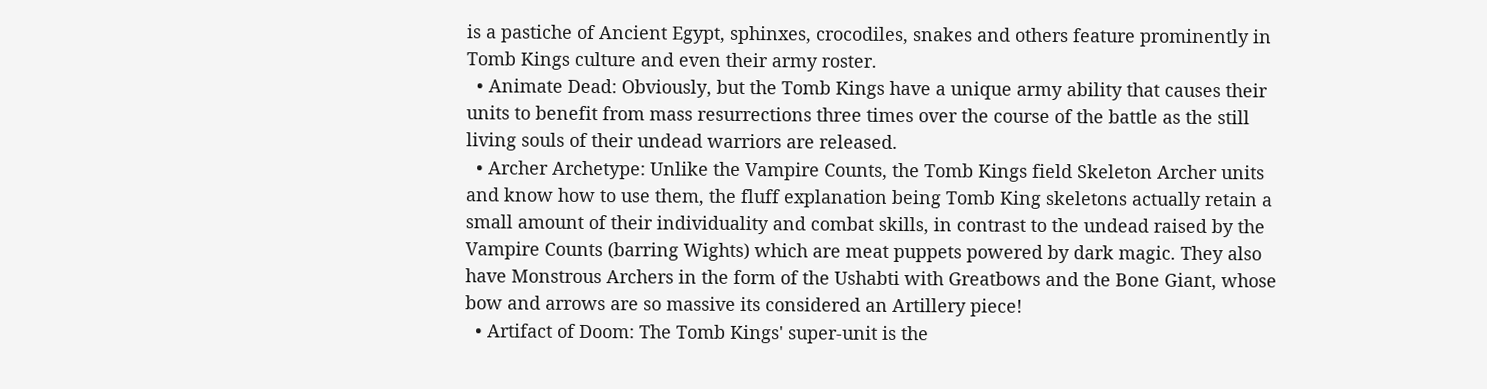is a pastiche of Ancient Egypt, sphinxes, crocodiles, snakes and others feature prominently in Tomb Kings culture and even their army roster.
  • Animate Dead: Obviously, but the Tomb Kings have a unique army ability that causes their units to benefit from mass resurrections three times over the course of the battle as the still living souls of their undead warriors are released.
  • Archer Archetype: Unlike the Vampire Counts, the Tomb Kings field Skeleton Archer units and know how to use them, the fluff explanation being Tomb King skeletons actually retain a small amount of their individuality and combat skills, in contrast to the undead raised by the Vampire Counts (barring Wights) which are meat puppets powered by dark magic. They also have Monstrous Archers in the form of the Ushabti with Greatbows and the Bone Giant, whose bow and arrows are so massive its considered an Artillery piece!
  • Artifact of Doom: The Tomb Kings' super-unit is the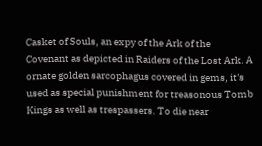Casket of Souls, an expy of the Ark of the Covenant as depicted in Raiders of the Lost Ark. A ornate golden sarcophagus covered in gems, it's used as special punishment for treasonous Tomb Kings as well as trespassers. To die near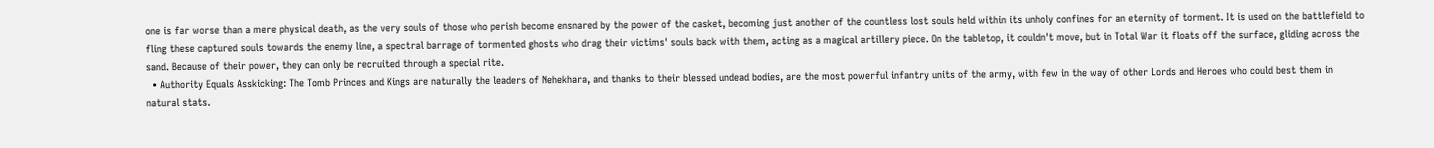one is far worse than a mere physical death, as the very souls of those who perish become ensnared by the power of the casket, becoming just another of the countless lost souls held within its unholy confines for an eternity of torment. It is used on the battlefield to fling these captured souls towards the enemy line, a spectral barrage of tormented ghosts who drag their victims' souls back with them, acting as a magical artillery piece. On the tabletop, it couldn't move, but in Total War it floats off the surface, gliding across the sand. Because of their power, they can only be recruited through a special rite.
  • Authority Equals Asskicking: The Tomb Princes and Kings are naturally the leaders of Nehekhara, and thanks to their blessed undead bodies, are the most powerful infantry units of the army, with few in the way of other Lords and Heroes who could best them in natural stats.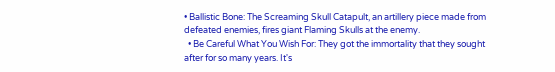• Ballistic Bone: The Screaming Skull Catapult, an artillery piece made from defeated enemies, fires giant Flaming Skulls at the enemy.
  • Be Careful What You Wish For: They got the immortality that they sought after for so many years. It's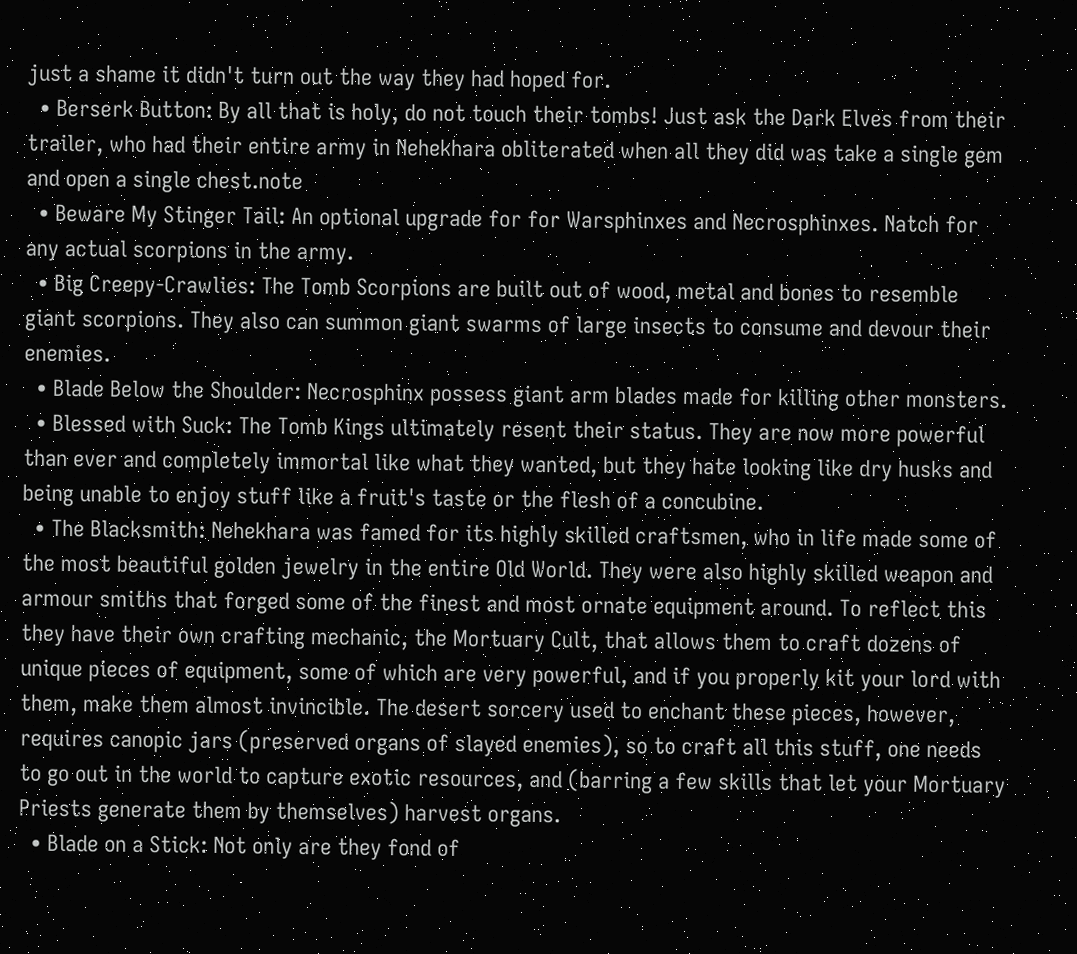just a shame it didn't turn out the way they had hoped for.
  • Berserk Button: By all that is holy, do not touch their tombs! Just ask the Dark Elves from their trailer, who had their entire army in Nehekhara obliterated when all they did was take a single gem and open a single chest.note
  • Beware My Stinger Tail: An optional upgrade for for Warsphinxes and Necrosphinxes. Natch for any actual scorpions in the army.
  • Big Creepy-Crawlies: The Tomb Scorpions are built out of wood, metal and bones to resemble giant scorpions. They also can summon giant swarms of large insects to consume and devour their enemies.
  • Blade Below the Shoulder: Necrosphinx possess giant arm blades made for killing other monsters.
  • Blessed with Suck: The Tomb Kings ultimately resent their status. They are now more powerful than ever and completely immortal like what they wanted, but they hate looking like dry husks and being unable to enjoy stuff like a fruit's taste or the flesh of a concubine.
  • The Blacksmith: Nehekhara was famed for its highly skilled craftsmen, who in life made some of the most beautiful golden jewelry in the entire Old World. They were also highly skilled weapon and armour smiths that forged some of the finest and most ornate equipment around. To reflect this they have their own crafting mechanic, the Mortuary Cult, that allows them to craft dozens of unique pieces of equipment, some of which are very powerful, and if you properly kit your lord with them, make them almost invincible. The desert sorcery used to enchant these pieces, however, requires canopic jars (preserved organs of slayed enemies), so to craft all this stuff, one needs to go out in the world to capture exotic resources, and (barring a few skills that let your Mortuary Priests generate them by themselves) harvest organs.
  • Blade on a Stick: Not only are they fond of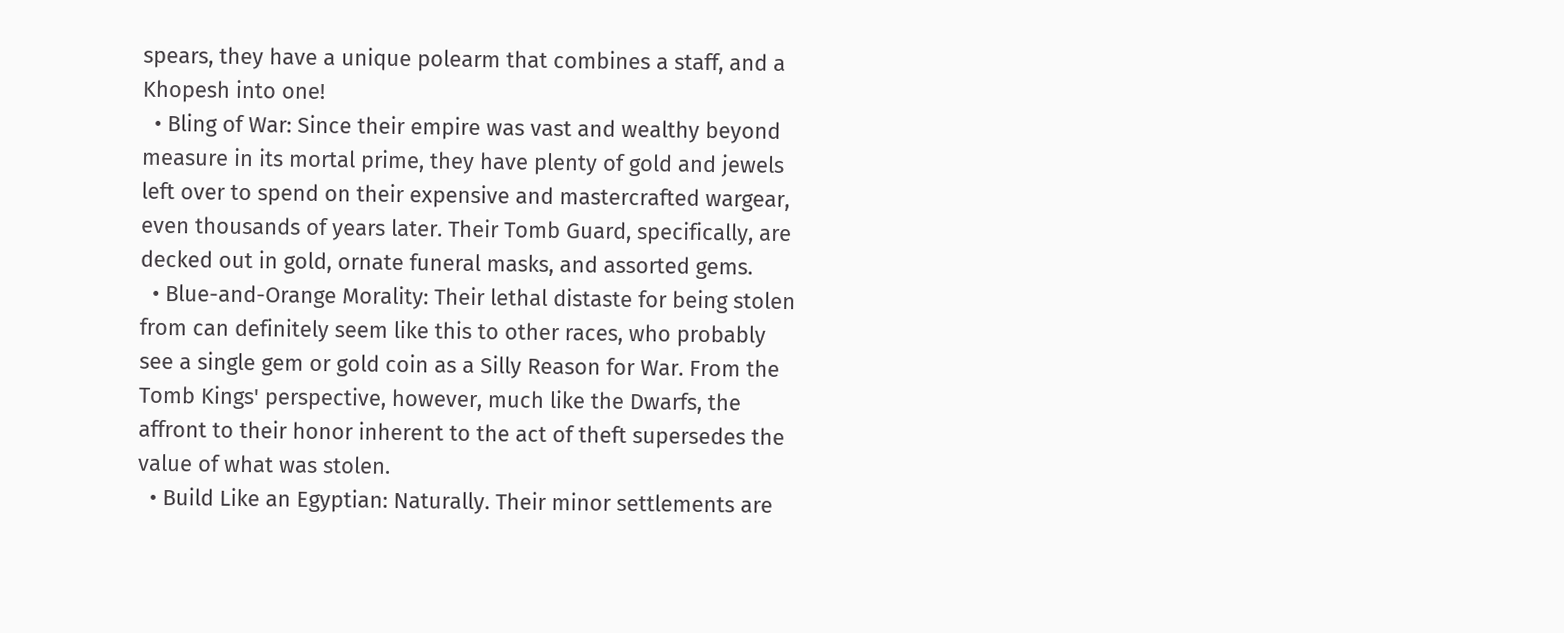spears, they have a unique polearm that combines a staff, and a Khopesh into one!
  • Bling of War: Since their empire was vast and wealthy beyond measure in its mortal prime, they have plenty of gold and jewels left over to spend on their expensive and mastercrafted wargear, even thousands of years later. Their Tomb Guard, specifically, are decked out in gold, ornate funeral masks, and assorted gems.
  • Blue-and-Orange Morality: Their lethal distaste for being stolen from can definitely seem like this to other races, who probably see a single gem or gold coin as a Silly Reason for War. From the Tomb Kings' perspective, however, much like the Dwarfs, the affront to their honor inherent to the act of theft supersedes the value of what was stolen.
  • Build Like an Egyptian: Naturally. Their minor settlements are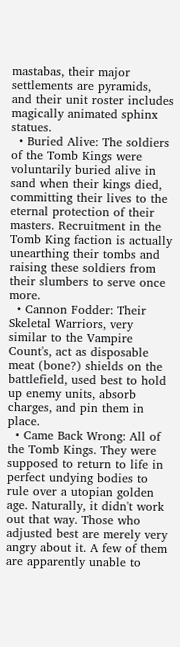mastabas, their major settlements are pyramids, and their unit roster includes magically animated sphinx statues.
  • Buried Alive: The soldiers of the Tomb Kings were voluntarily buried alive in sand when their kings died, committing their lives to the eternal protection of their masters. Recruitment in the Tomb King faction is actually unearthing their tombs and raising these soldiers from their slumbers to serve once more.
  • Cannon Fodder: Their Skeletal Warriors, very similar to the Vampire Count's, act as disposable meat (bone?) shields on the battlefield, used best to hold up enemy units, absorb charges, and pin them in place.
  • Came Back Wrong: All of the Tomb Kings. They were supposed to return to life in perfect undying bodies to rule over a utopian golden age. Naturally, it didn't work out that way. Those who adjusted best are merely very angry about it. A few of them are apparently unable to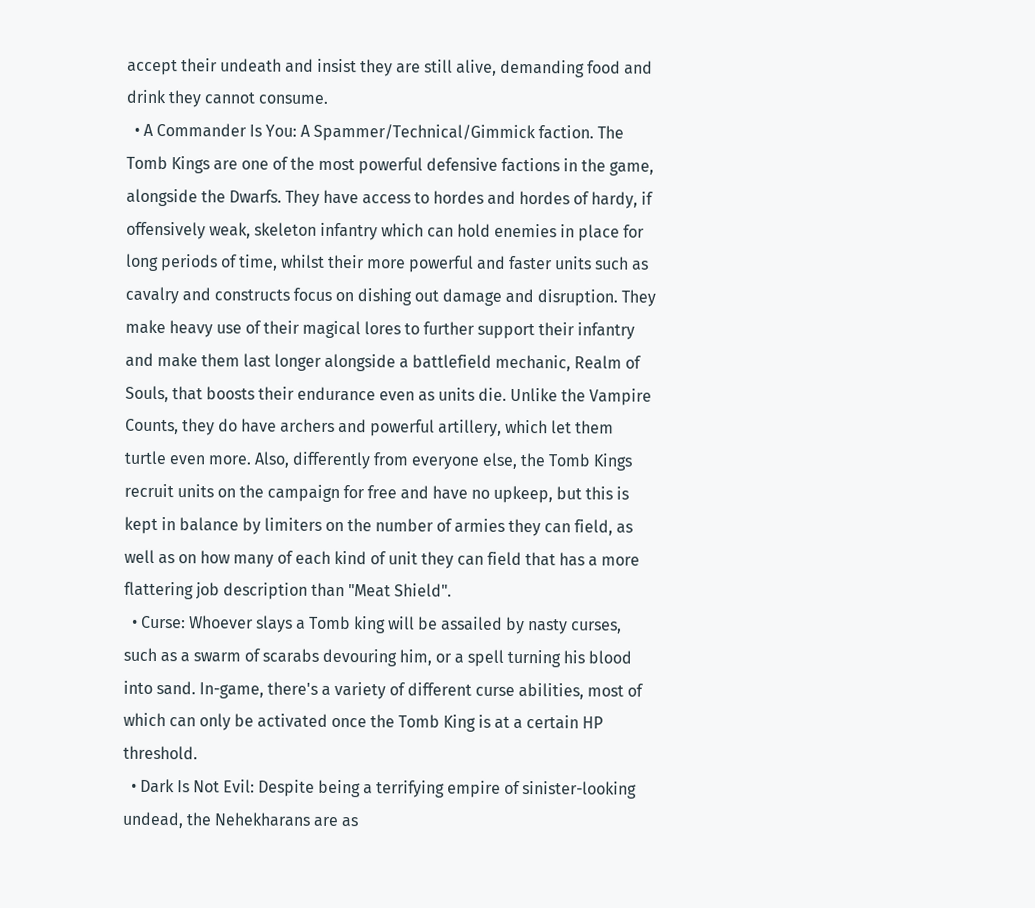accept their undeath and insist they are still alive, demanding food and drink they cannot consume.
  • A Commander Is You: A Spammer/Technical/Gimmick faction. The Tomb Kings are one of the most powerful defensive factions in the game, alongside the Dwarfs. They have access to hordes and hordes of hardy, if offensively weak, skeleton infantry which can hold enemies in place for long periods of time, whilst their more powerful and faster units such as cavalry and constructs focus on dishing out damage and disruption. They make heavy use of their magical lores to further support their infantry and make them last longer alongside a battlefield mechanic, Realm of Souls, that boosts their endurance even as units die. Unlike the Vampire Counts, they do have archers and powerful artillery, which let them turtle even more. Also, differently from everyone else, the Tomb Kings recruit units on the campaign for free and have no upkeep, but this is kept in balance by limiters on the number of armies they can field, as well as on how many of each kind of unit they can field that has a more flattering job description than "Meat Shield".
  • Curse: Whoever slays a Tomb king will be assailed by nasty curses, such as a swarm of scarabs devouring him, or a spell turning his blood into sand. In-game, there's a variety of different curse abilities, most of which can only be activated once the Tomb King is at a certain HP threshold.
  • Dark Is Not Evil: Despite being a terrifying empire of sinister-looking undead, the Nehekharans are as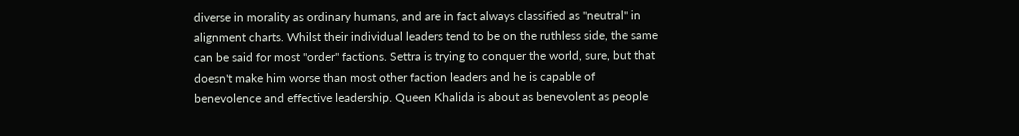diverse in morality as ordinary humans, and are in fact always classified as "neutral" in alignment charts. Whilst their individual leaders tend to be on the ruthless side, the same can be said for most "order" factions. Settra is trying to conquer the world, sure, but that doesn't make him worse than most other faction leaders and he is capable of benevolence and effective leadership. Queen Khalida is about as benevolent as people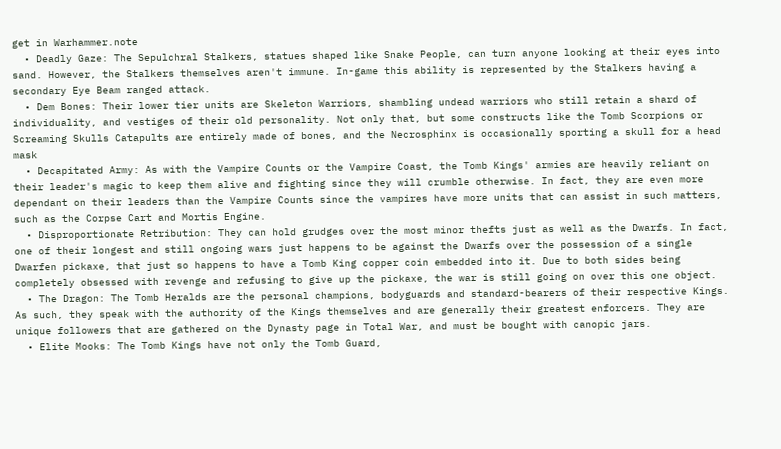get in Warhammer.note
  • Deadly Gaze: The Sepulchral Stalkers, statues shaped like Snake People, can turn anyone looking at their eyes into sand. However, the Stalkers themselves aren't immune. In-game this ability is represented by the Stalkers having a secondary Eye Beam ranged attack.
  • Dem Bones: Their lower tier units are Skeleton Warriors, shambling undead warriors who still retain a shard of individuality, and vestiges of their old personality. Not only that, but some constructs like the Tomb Scorpions or Screaming Skulls Catapults are entirely made of bones, and the Necrosphinx is occasionally sporting a skull for a head mask
  • Decapitated Army: As with the Vampire Counts or the Vampire Coast, the Tomb Kings' armies are heavily reliant on their leader's magic to keep them alive and fighting since they will crumble otherwise. In fact, they are even more dependant on their leaders than the Vampire Counts since the vampires have more units that can assist in such matters, such as the Corpse Cart and Mortis Engine.
  • Disproportionate Retribution: They can hold grudges over the most minor thefts just as well as the Dwarfs. In fact, one of their longest and still ongoing wars just happens to be against the Dwarfs over the possession of a single Dwarfen pickaxe, that just so happens to have a Tomb King copper coin embedded into it. Due to both sides being completely obsessed with revenge and refusing to give up the pickaxe, the war is still going on over this one object.
  • The Dragon: The Tomb Heralds are the personal champions, bodyguards and standard-bearers of their respective Kings. As such, they speak with the authority of the Kings themselves and are generally their greatest enforcers. They are unique followers that are gathered on the Dynasty page in Total War, and must be bought with canopic jars.
  • Elite Mooks: The Tomb Kings have not only the Tomb Guard,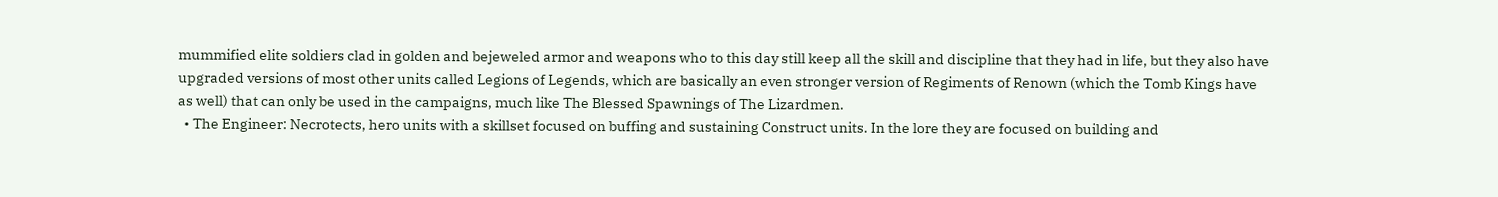mummified elite soldiers clad in golden and bejeweled armor and weapons who to this day still keep all the skill and discipline that they had in life, but they also have upgraded versions of most other units called Legions of Legends, which are basically an even stronger version of Regiments of Renown (which the Tomb Kings have as well) that can only be used in the campaigns, much like The Blessed Spawnings of The Lizardmen.
  • The Engineer: Necrotects, hero units with a skillset focused on buffing and sustaining Construct units. In the lore they are focused on building and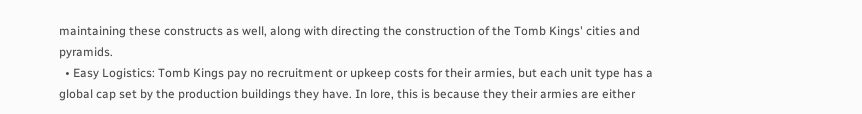maintaining these constructs as well, along with directing the construction of the Tomb Kings' cities and pyramids.
  • Easy Logistics: Tomb Kings pay no recruitment or upkeep costs for their armies, but each unit type has a global cap set by the production buildings they have. In lore, this is because they their armies are either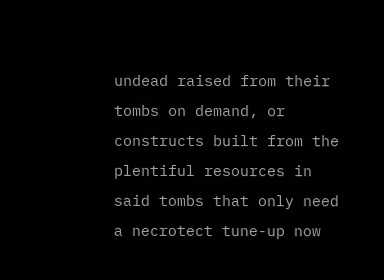undead raised from their tombs on demand, or constructs built from the plentiful resources in said tombs that only need a necrotect tune-up now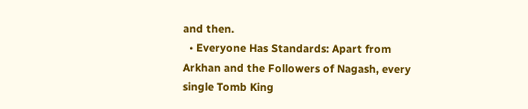and then.
  • Everyone Has Standards: Apart from Arkhan and the Followers of Nagash, every single Tomb King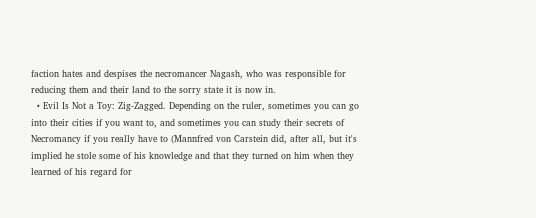faction hates and despises the necromancer Nagash, who was responsible for reducing them and their land to the sorry state it is now in.
  • Evil Is Not a Toy: Zig-Zagged. Depending on the ruler, sometimes you can go into their cities if you want to, and sometimes you can study their secrets of Necromancy if you really have to (Mannfred von Carstein did, after all, but it's implied he stole some of his knowledge and that they turned on him when they learned of his regard for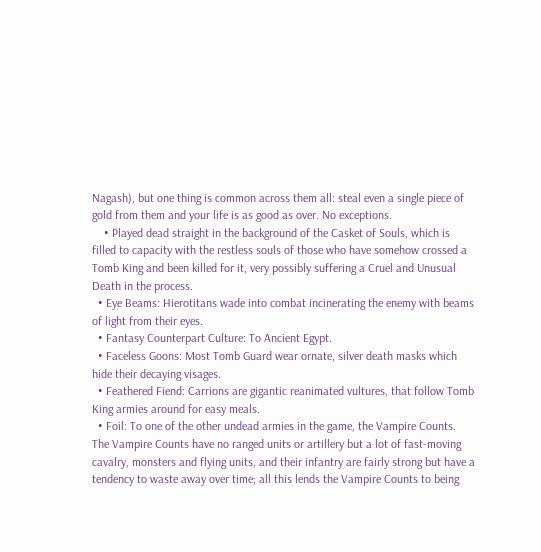Nagash), but one thing is common across them all: steal even a single piece of gold from them and your life is as good as over. No exceptions.
    • Played dead straight in the background of the Casket of Souls, which is filled to capacity with the restless souls of those who have somehow crossed a Tomb King and been killed for it, very possibly suffering a Cruel and Unusual Death in the process.
  • Eye Beams: Hierotitans wade into combat incinerating the enemy with beams of light from their eyes.
  • Fantasy Counterpart Culture: To Ancient Egypt.
  • Faceless Goons: Most Tomb Guard wear ornate, silver death masks which hide their decaying visages.
  • Feathered Fiend: Carrions are gigantic reanimated vultures, that follow Tomb King armies around for easy meals.
  • Foil: To one of the other undead armies in the game, the Vampire Counts. The Vampire Counts have no ranged units or artillery but a lot of fast-moving cavalry, monsters and flying units, and their infantry are fairly strong but have a tendency to waste away over time; all this lends the Vampire Counts to being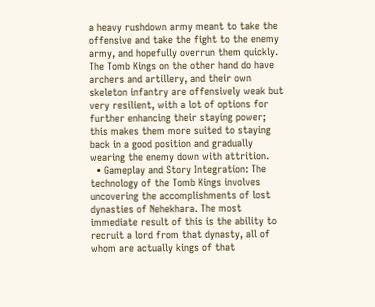a heavy rushdown army meant to take the offensive and take the fight to the enemy army, and hopefully overrun them quickly. The Tomb Kings on the other hand do have archers and artillery, and their own skeleton infantry are offensively weak but very resilient, with a lot of options for further enhancing their staying power; this makes them more suited to staying back in a good position and gradually wearing the enemy down with attrition.
  • Gameplay and Story Integration: The technology of the Tomb Kings involves uncovering the accomplishments of lost dynasties of Nehekhara. The most immediate result of this is the ability to recruit a lord from that dynasty, all of whom are actually kings of that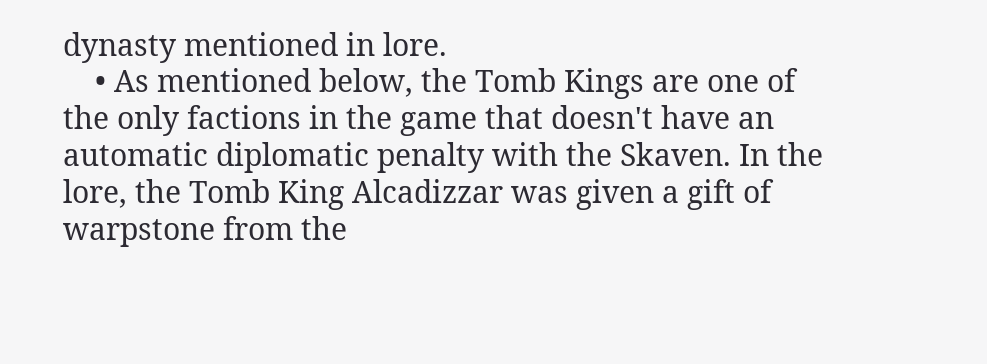dynasty mentioned in lore.
    • As mentioned below, the Tomb Kings are one of the only factions in the game that doesn't have an automatic diplomatic penalty with the Skaven. In the lore, the Tomb King Alcadizzar was given a gift of warpstone from the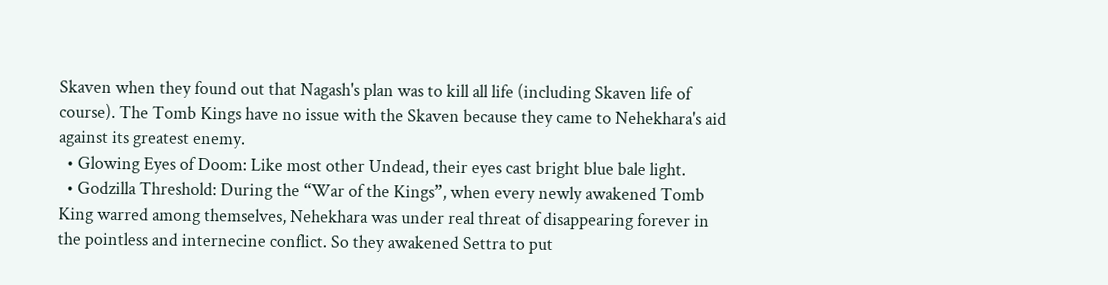Skaven when they found out that Nagash's plan was to kill all life (including Skaven life of course). The Tomb Kings have no issue with the Skaven because they came to Nehekhara's aid against its greatest enemy.
  • Glowing Eyes of Doom: Like most other Undead, their eyes cast bright blue bale light.
  • Godzilla Threshold: During the “War of the Kings”, when every newly awakened Tomb King warred among themselves, Nehekhara was under real threat of disappearing forever in the pointless and internecine conflict. So they awakened Settra to put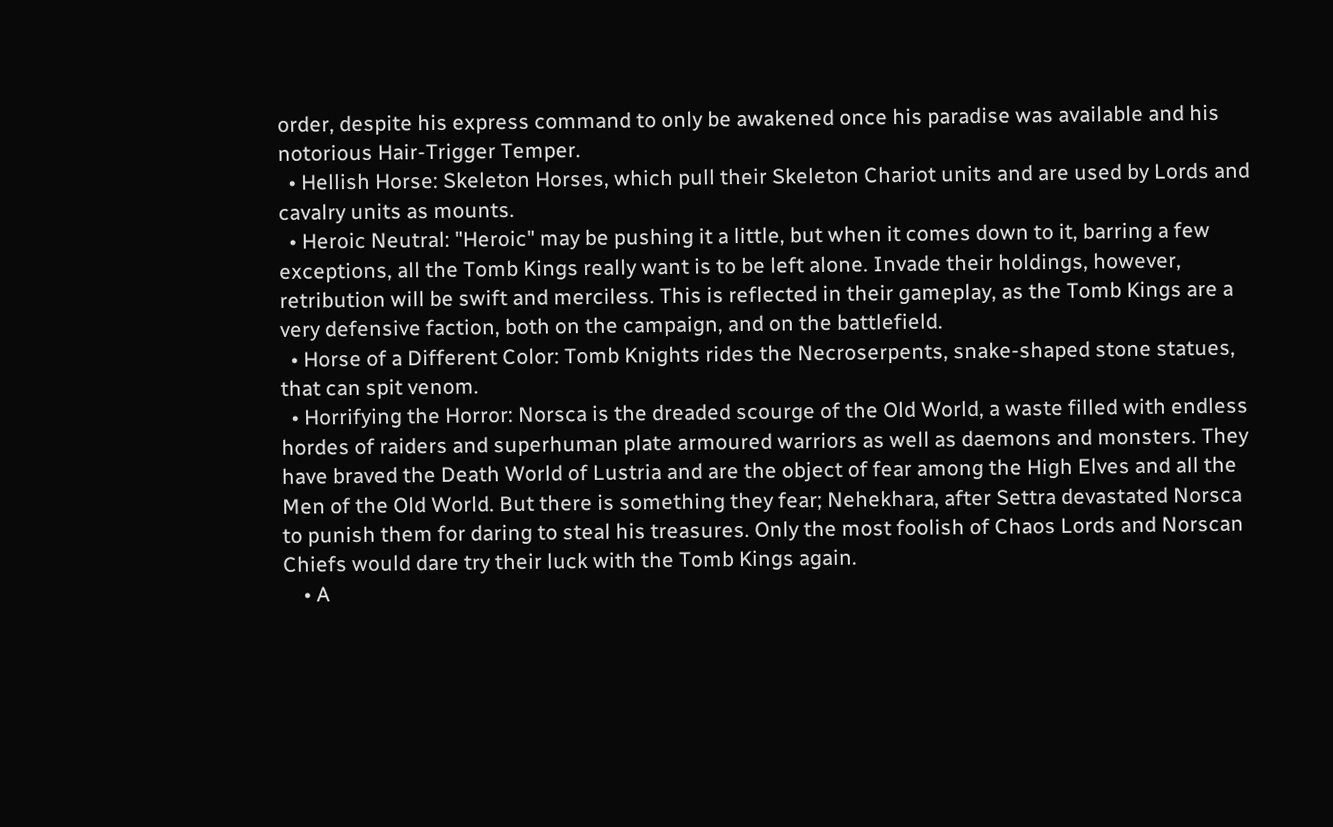order, despite his express command to only be awakened once his paradise was available and his notorious Hair-Trigger Temper.
  • Hellish Horse: Skeleton Horses, which pull their Skeleton Chariot units and are used by Lords and cavalry units as mounts.
  • Heroic Neutral: "Heroic" may be pushing it a little, but when it comes down to it, barring a few exceptions, all the Tomb Kings really want is to be left alone. Invade their holdings, however, retribution will be swift and merciless. This is reflected in their gameplay, as the Tomb Kings are a very defensive faction, both on the campaign, and on the battlefield.
  • Horse of a Different Color: Tomb Knights rides the Necroserpents, snake-shaped stone statues, that can spit venom.
  • Horrifying the Horror: Norsca is the dreaded scourge of the Old World, a waste filled with endless hordes of raiders and superhuman plate armoured warriors as well as daemons and monsters. They have braved the Death World of Lustria and are the object of fear among the High Elves and all the Men of the Old World. But there is something they fear; Nehekhara, after Settra devastated Norsca to punish them for daring to steal his treasures. Only the most foolish of Chaos Lords and Norscan Chiefs would dare try their luck with the Tomb Kings again.
    • A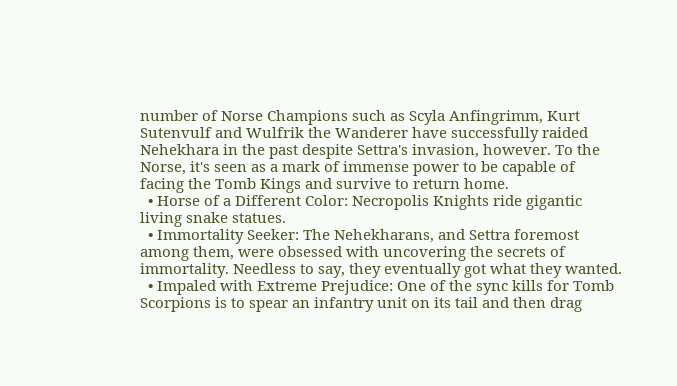number of Norse Champions such as Scyla Anfingrimm, Kurt Sutenvulf and Wulfrik the Wanderer have successfully raided Nehekhara in the past despite Settra's invasion, however. To the Norse, it's seen as a mark of immense power to be capable of facing the Tomb Kings and survive to return home.
  • Horse of a Different Color: Necropolis Knights ride gigantic living snake statues.
  • Immortality Seeker: The Nehekharans, and Settra foremost among them, were obsessed with uncovering the secrets of immortality. Needless to say, they eventually got what they wanted.
  • Impaled with Extreme Prejudice: One of the sync kills for Tomb Scorpions is to spear an infantry unit on its tail and then drag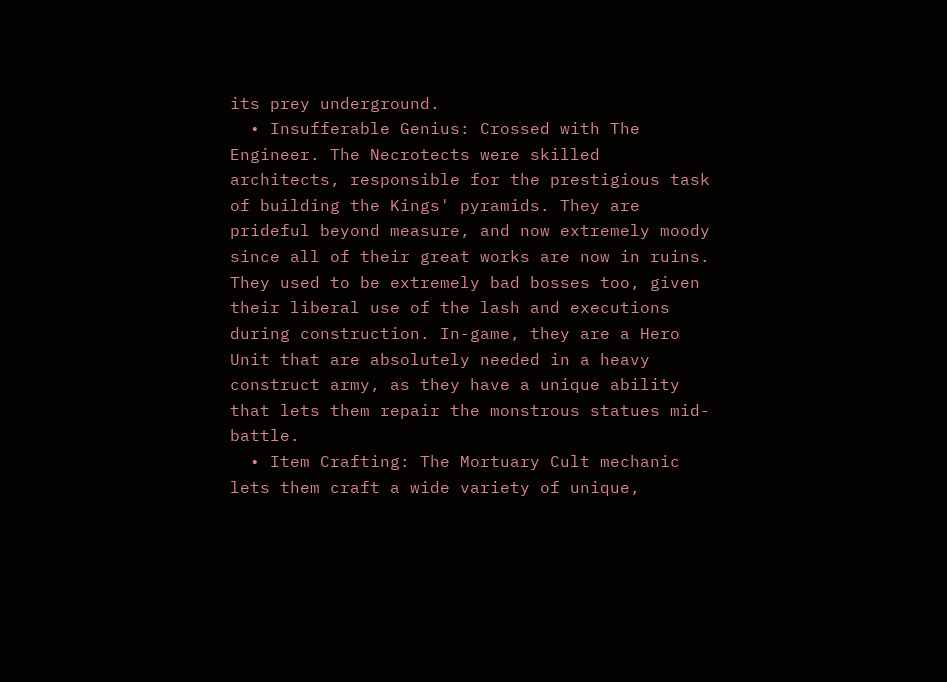its prey underground.
  • Insufferable Genius: Crossed with The Engineer. The Necrotects were skilled architects, responsible for the prestigious task of building the Kings' pyramids. They are prideful beyond measure, and now extremely moody since all of their great works are now in ruins. They used to be extremely bad bosses too, given their liberal use of the lash and executions during construction. In-game, they are a Hero Unit that are absolutely needed in a heavy construct army, as they have a unique ability that lets them repair the monstrous statues mid-battle.
  • Item Crafting: The Mortuary Cult mechanic lets them craft a wide variety of unique,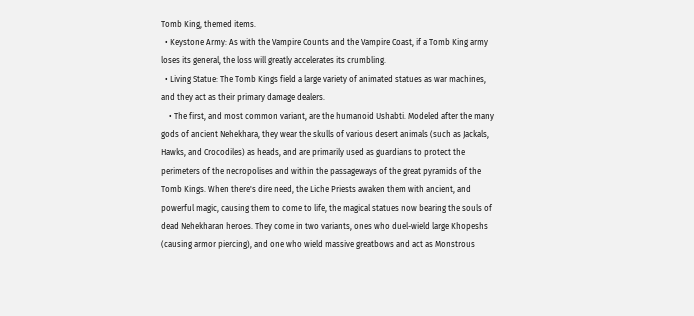Tomb King, themed items.
  • Keystone Army: As with the Vampire Counts and the Vampire Coast, if a Tomb King army loses its general, the loss will greatly accelerates its crumbling.
  • Living Statue: The Tomb Kings field a large variety of animated statues as war machines, and they act as their primary damage dealers.
    • The first, and most common variant, are the humanoid Ushabti. Modeled after the many gods of ancient Nehekhara, they wear the skulls of various desert animals (such as Jackals, Hawks, and Crocodiles) as heads, and are primarily used as guardians to protect the perimeters of the necropolises and within the passageways of the great pyramids of the Tomb Kings. When there's dire need, the Liche Priests awaken them with ancient, and powerful magic, causing them to come to life, the magical statues now bearing the souls of dead Nehekharan heroes. They come in two variants, ones who duel-wield large Khopeshs (causing armor piercing), and one who wield massive greatbows and act as Monstrous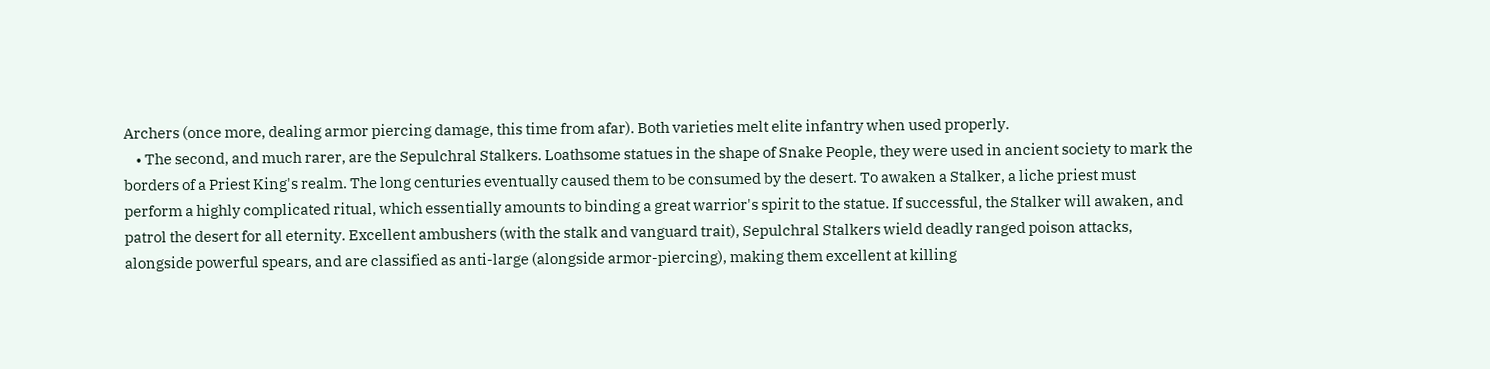Archers (once more, dealing armor piercing damage, this time from afar). Both varieties melt elite infantry when used properly.
    • The second, and much rarer, are the Sepulchral Stalkers. Loathsome statues in the shape of Snake People, they were used in ancient society to mark the borders of a Priest King's realm. The long centuries eventually caused them to be consumed by the desert. To awaken a Stalker, a liche priest must perform a highly complicated ritual, which essentially amounts to binding a great warrior's spirit to the statue. If successful, the Stalker will awaken, and patrol the desert for all eternity. Excellent ambushers (with the stalk and vanguard trait), Sepulchral Stalkers wield deadly ranged poison attacks, alongside powerful spears, and are classified as anti-large (alongside armor-piercing), making them excellent at killing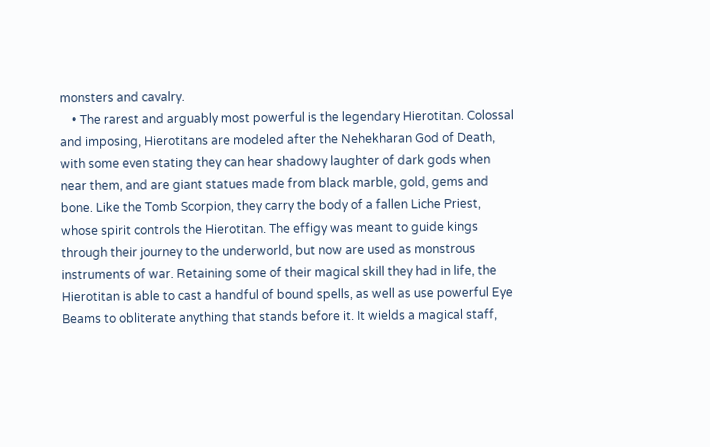monsters and cavalry.
    • The rarest and arguably most powerful is the legendary Hierotitan. Colossal and imposing, Hierotitans are modeled after the Nehekharan God of Death, with some even stating they can hear shadowy laughter of dark gods when near them, and are giant statues made from black marble, gold, gems and bone. Like the Tomb Scorpion, they carry the body of a fallen Liche Priest, whose spirit controls the Hierotitan. The effigy was meant to guide kings through their journey to the underworld, but now are used as monstrous instruments of war. Retaining some of their magical skill they had in life, the Hierotitan is able to cast a handful of bound spells, as well as use powerful Eye Beams to obliterate anything that stands before it. It wields a magical staff,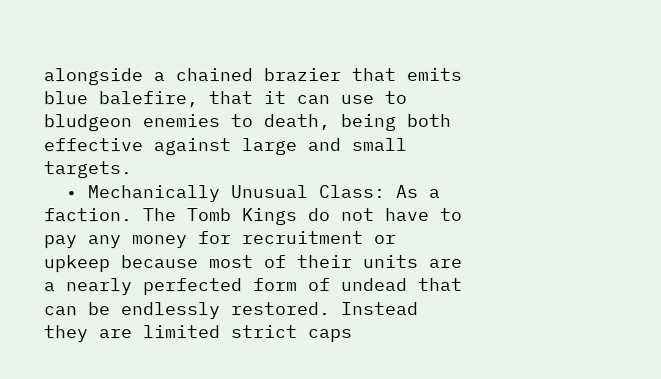alongside a chained brazier that emits blue balefire, that it can use to bludgeon enemies to death, being both effective against large and small targets.
  • Mechanically Unusual Class: As a faction. The Tomb Kings do not have to pay any money for recruitment or upkeep because most of their units are a nearly perfected form of undead that can be endlessly restored. Instead they are limited strict caps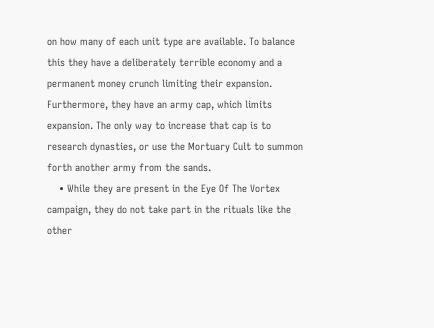on how many of each unit type are available. To balance this they have a deliberately terrible economy and a permanent money crunch limiting their expansion. Furthermore, they have an army cap, which limits expansion. The only way to increase that cap is to research dynasties, or use the Mortuary Cult to summon forth another army from the sands.
    • While they are present in the Eye Of The Vortex campaign, they do not take part in the rituals like the other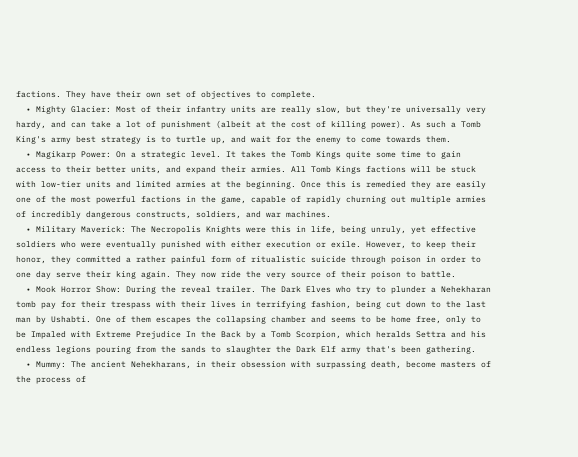factions. They have their own set of objectives to complete.
  • Mighty Glacier: Most of their infantry units are really slow, but they're universally very hardy, and can take a lot of punishment (albeit at the cost of killing power). As such a Tomb King's army best strategy is to turtle up, and wait for the enemy to come towards them.
  • Magikarp Power: On a strategic level. It takes the Tomb Kings quite some time to gain access to their better units, and expand their armies. All Tomb Kings factions will be stuck with low-tier units and limited armies at the beginning. Once this is remedied they are easily one of the most powerful factions in the game, capable of rapidly churning out multiple armies of incredibly dangerous constructs, soldiers, and war machines.
  • Military Maverick: The Necropolis Knights were this in life, being unruly, yet effective soldiers who were eventually punished with either execution or exile. However, to keep their honor, they committed a rather painful form of ritualistic suicide through poison in order to one day serve their king again. They now ride the very source of their poison to battle.
  • Mook Horror Show: During the reveal trailer. The Dark Elves who try to plunder a Nehekharan tomb pay for their trespass with their lives in terrifying fashion, being cut down to the last man by Ushabti. One of them escapes the collapsing chamber and seems to be home free, only to be Impaled with Extreme Prejudice In the Back by a Tomb Scorpion, which heralds Settra and his endless legions pouring from the sands to slaughter the Dark Elf army that's been gathering.
  • Mummy: The ancient Nehekharans, in their obsession with surpassing death, become masters of the process of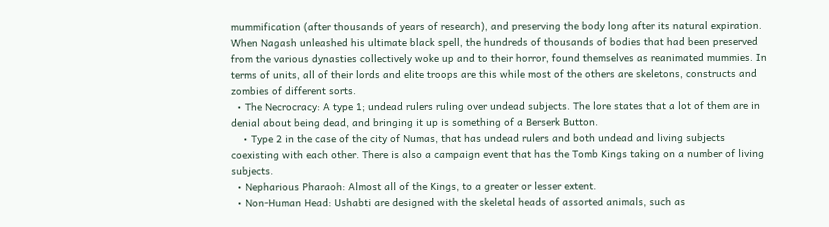mummification (after thousands of years of research), and preserving the body long after its natural expiration. When Nagash unleashed his ultimate black spell, the hundreds of thousands of bodies that had been preserved from the various dynasties collectively woke up and to their horror, found themselves as reanimated mummies. In terms of units, all of their lords and elite troops are this while most of the others are skeletons, constructs and zombies of different sorts.
  • The Necrocracy: A type 1; undead rulers ruling over undead subjects. The lore states that a lot of them are in denial about being dead, and bringing it up is something of a Berserk Button.
    • Type 2 in the case of the city of Numas, that has undead rulers and both undead and living subjects coexisting with each other. There is also a campaign event that has the Tomb Kings taking on a number of living subjects.
  • Nepharious Pharaoh: Almost all of the Kings, to a greater or lesser extent.
  • Non-Human Head: Ushabti are designed with the skeletal heads of assorted animals, such as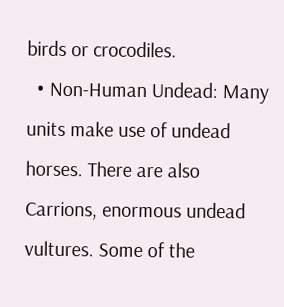birds or crocodiles.
  • Non-Human Undead: Many units make use of undead horses. There are also Carrions, enormous undead vultures. Some of the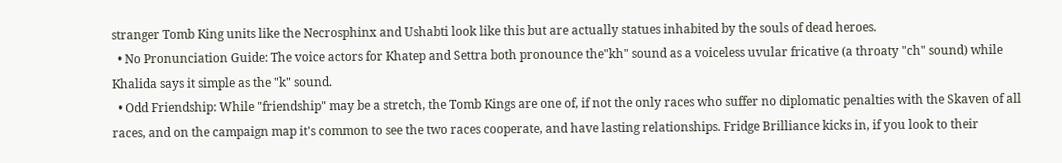stranger Tomb King units like the Necrosphinx and Ushabti look like this but are actually statues inhabited by the souls of dead heroes.
  • No Pronunciation Guide: The voice actors for Khatep and Settra both pronounce the"kh" sound as a voiceless uvular fricative (a throaty "ch" sound) while Khalida says it simple as the "k" sound.
  • Odd Friendship: While "friendship" may be a stretch, the Tomb Kings are one of, if not the only races who suffer no diplomatic penalties with the Skaven of all races, and on the campaign map it's common to see the two races cooperate, and have lasting relationships. Fridge Brilliance kicks in, if you look to their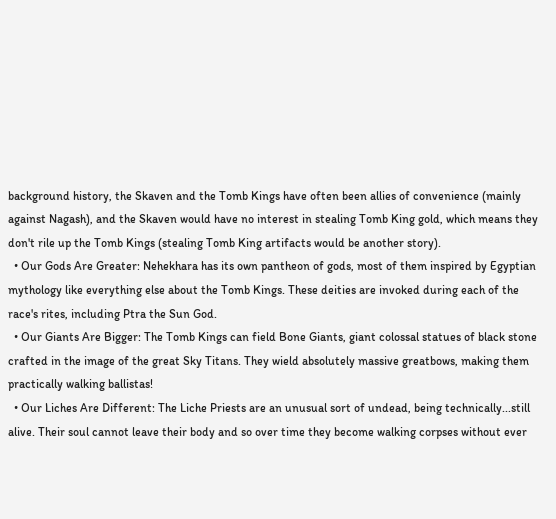background history, the Skaven and the Tomb Kings have often been allies of convenience (mainly against Nagash), and the Skaven would have no interest in stealing Tomb King gold, which means they don't rile up the Tomb Kings (stealing Tomb King artifacts would be another story).
  • Our Gods Are Greater: Nehekhara has its own pantheon of gods, most of them inspired by Egyptian mythology like everything else about the Tomb Kings. These deities are invoked during each of the race's rites, including Ptra the Sun God.
  • Our Giants Are Bigger: The Tomb Kings can field Bone Giants, giant colossal statues of black stone crafted in the image of the great Sky Titans. They wield absolutely massive greatbows, making them practically walking ballistas!
  • Our Liches Are Different: The Liche Priests are an unusual sort of undead, being technically...still alive. Their soul cannot leave their body and so over time they become walking corpses without ever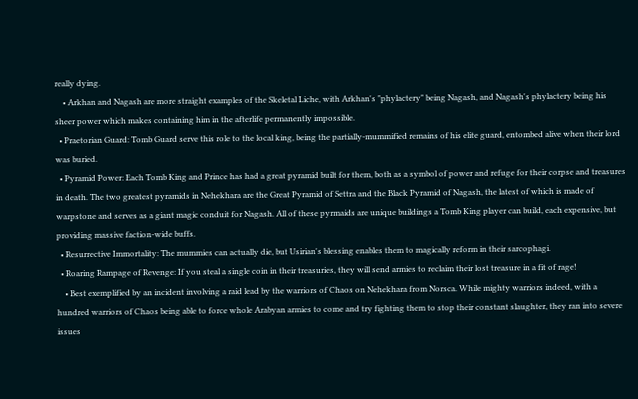really dying.
    • Arkhan and Nagash are more straight examples of the Skeletal Liche, with Arkhan's "phylactery" being Nagash, and Nagash's phylactery being his sheer power which makes containing him in the afterlife permanently impossible.
  • Praetorian Guard: Tomb Guard serve this role to the local king, being the partially-mummified remains of his elite guard, entombed alive when their lord was buried.
  • Pyramid Power: Each Tomb King and Prince has had a great pyramid built for them, both as a symbol of power and refuge for their corpse and treasures in death. The two greatest pyramids in Nehekhara are the Great Pyramid of Settra and the Black Pyramid of Nagash, the latest of which is made of warpstone and serves as a giant magic conduit for Nagash. All of these pyrmaids are unique buildings a Tomb King player can build, each expensive, but providing massive faction-wide buffs.
  • Resurrective Immortality: The mummies can actually die, but Usirian's blessing enables them to magically reform in their sarcophagi.
  • Roaring Rampage of Revenge: If you steal a single coin in their treasuries, they will send armies to reclaim their lost treasure in a fit of rage!
    • Best exemplified by an incident involving a raid lead by the warriors of Chaos on Nehekhara from Norsca. While mighty warriors indeed, with a hundred warriors of Chaos being able to force whole Arabyan armies to come and try fighting them to stop their constant slaughter, they ran into severe issues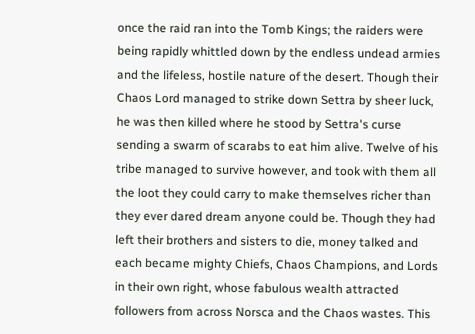once the raid ran into the Tomb Kings; the raiders were being rapidly whittled down by the endless undead armies and the lifeless, hostile nature of the desert. Though their Chaos Lord managed to strike down Settra by sheer luck, he was then killed where he stood by Settra's curse sending a swarm of scarabs to eat him alive. Twelve of his tribe managed to survive however, and took with them all the loot they could carry to make themselves richer than they ever dared dream anyone could be. Though they had left their brothers and sisters to die, money talked and each became mighty Chiefs, Chaos Champions, and Lords in their own right, whose fabulous wealth attracted followers from across Norsca and the Chaos wastes. This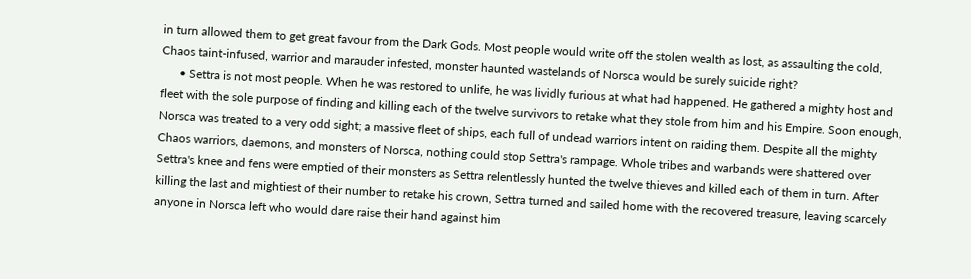in turn allowed them to get great favour from the Dark Gods. Most people would write off the stolen wealth as lost, as assaulting the cold, Chaos taint-infused, warrior and marauder infested, monster haunted wastelands of Norsca would be surely suicide right?
      • Settra is not most people. When he was restored to unlife, he was lividly furious at what had happened. He gathered a mighty host and fleet with the sole purpose of finding and killing each of the twelve survivors to retake what they stole from him and his Empire. Soon enough, Norsca was treated to a very odd sight; a massive fleet of ships, each full of undead warriors intent on raiding them. Despite all the mighty Chaos warriors, daemons, and monsters of Norsca, nothing could stop Settra's rampage. Whole tribes and warbands were shattered over Settra's knee and fens were emptied of their monsters as Settra relentlessly hunted the twelve thieves and killed each of them in turn. After killing the last and mightiest of their number to retake his crown, Settra turned and sailed home with the recovered treasure, leaving scarcely anyone in Norsca left who would dare raise their hand against him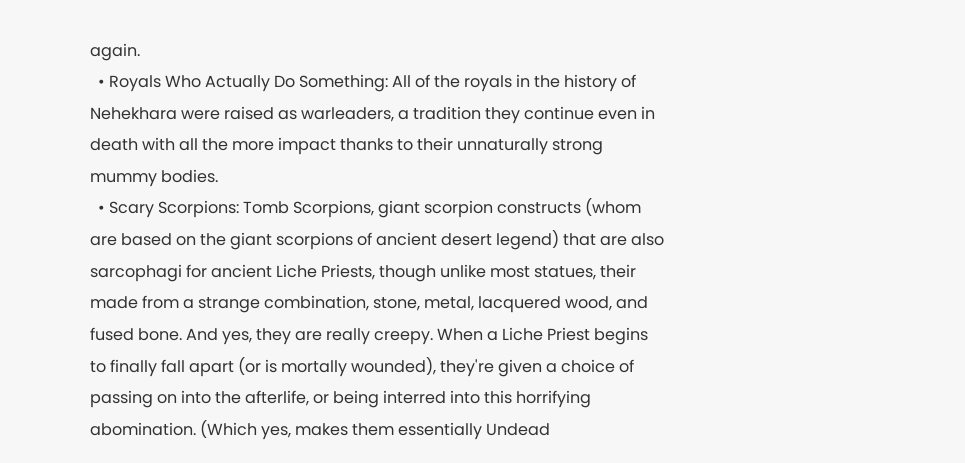again.
  • Royals Who Actually Do Something: All of the royals in the history of Nehekhara were raised as warleaders, a tradition they continue even in death with all the more impact thanks to their unnaturally strong mummy bodies.
  • Scary Scorpions: Tomb Scorpions, giant scorpion constructs (whom are based on the giant scorpions of ancient desert legend) that are also sarcophagi for ancient Liche Priests, though unlike most statues, their made from a strange combination, stone, metal, lacquered wood, and fused bone. And yes, they are really creepy. When a Liche Priest begins to finally fall apart (or is mortally wounded), they're given a choice of passing on into the afterlife, or being interred into this horrifying abomination. (Which yes, makes them essentially Undead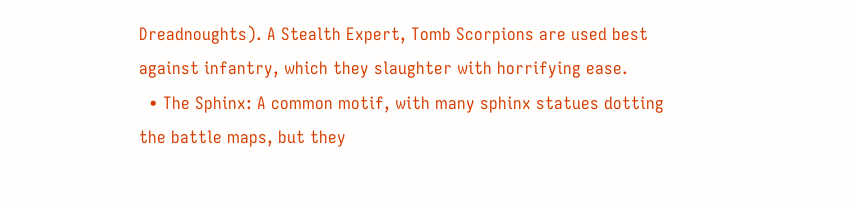Dreadnoughts). A Stealth Expert, Tomb Scorpions are used best against infantry, which they slaughter with horrifying ease.
  • The Sphinx: A common motif, with many sphinx statues dotting the battle maps, but they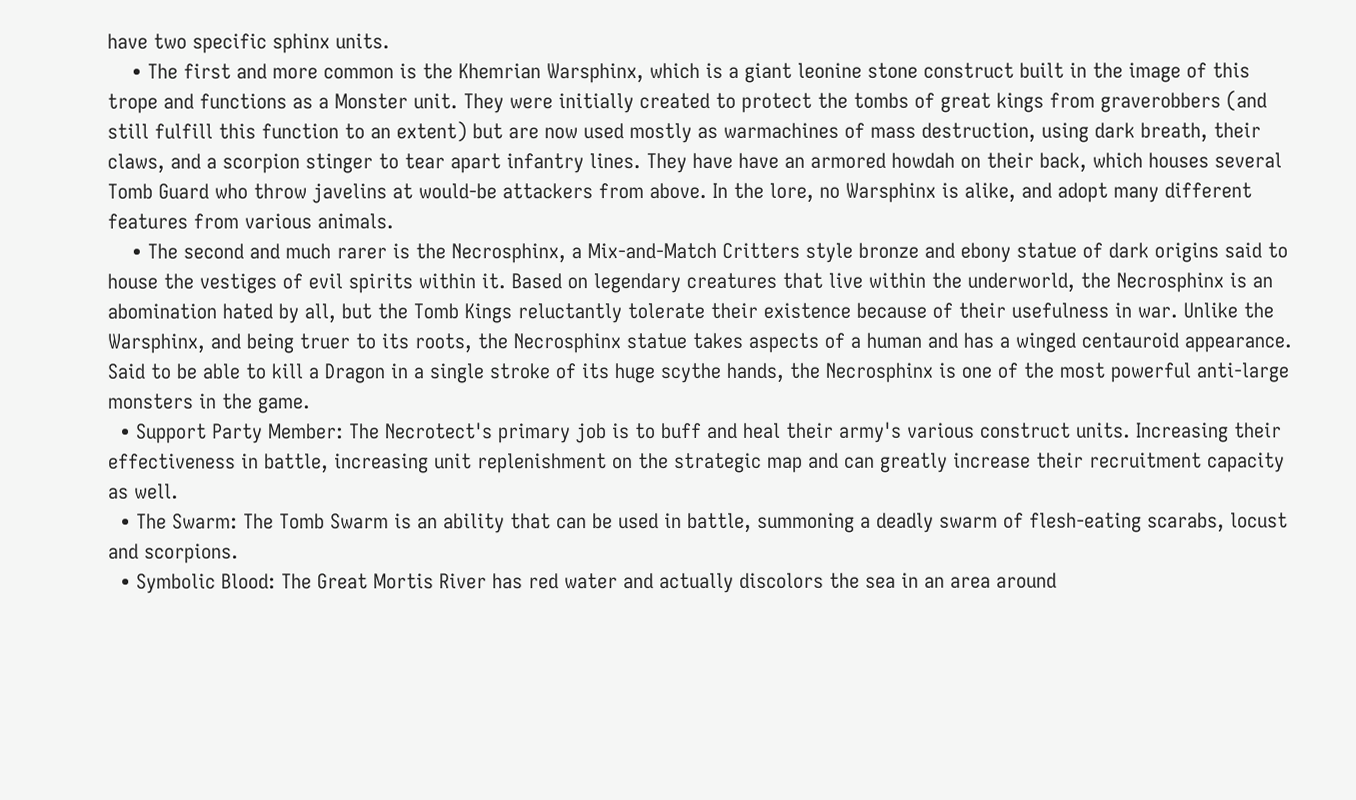have two specific sphinx units.
    • The first and more common is the Khemrian Warsphinx, which is a giant leonine stone construct built in the image of this trope and functions as a Monster unit. They were initially created to protect the tombs of great kings from graverobbers (and still fulfill this function to an extent) but are now used mostly as warmachines of mass destruction, using dark breath, their claws, and a scorpion stinger to tear apart infantry lines. They have have an armored howdah on their back, which houses several Tomb Guard who throw javelins at would-be attackers from above. In the lore, no Warsphinx is alike, and adopt many different features from various animals.
    • The second and much rarer is the Necrosphinx, a Mix-and-Match Critters style bronze and ebony statue of dark origins said to house the vestiges of evil spirits within it. Based on legendary creatures that live within the underworld, the Necrosphinx is an abomination hated by all, but the Tomb Kings reluctantly tolerate their existence because of their usefulness in war. Unlike the Warsphinx, and being truer to its roots, the Necrosphinx statue takes aspects of a human and has a winged centauroid appearance. Said to be able to kill a Dragon in a single stroke of its huge scythe hands, the Necrosphinx is one of the most powerful anti-large monsters in the game.
  • Support Party Member: The Necrotect's primary job is to buff and heal their army's various construct units. Increasing their effectiveness in battle, increasing unit replenishment on the strategic map and can greatly increase their recruitment capacity as well.
  • The Swarm: The Tomb Swarm is an ability that can be used in battle, summoning a deadly swarm of flesh-eating scarabs, locust and scorpions.
  • Symbolic Blood: The Great Mortis River has red water and actually discolors the sea in an area around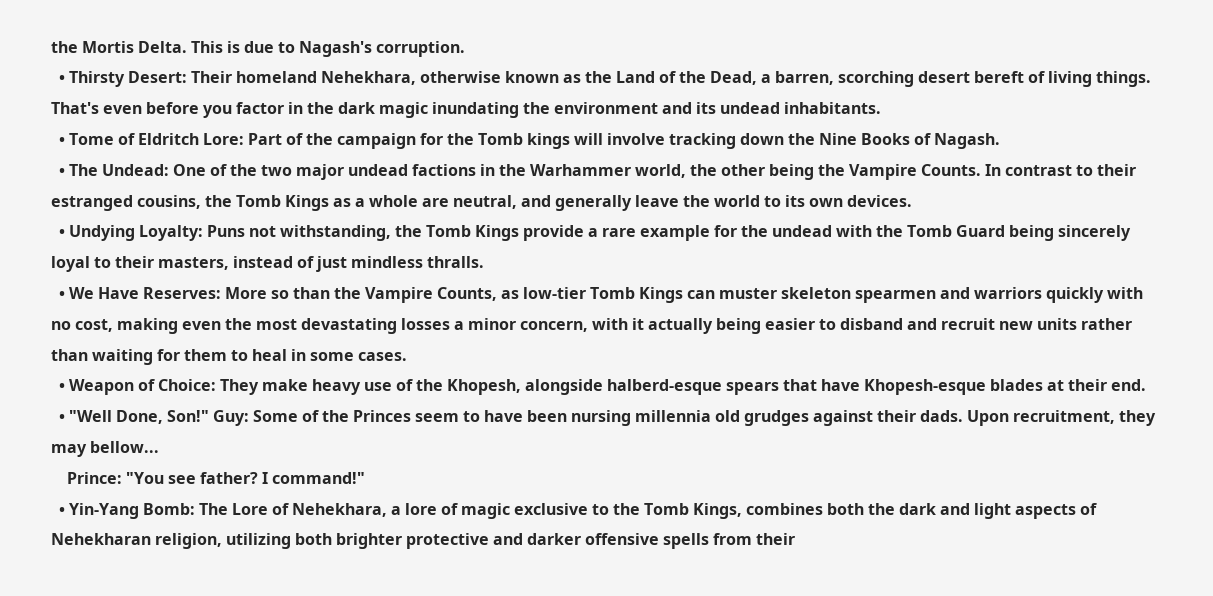the Mortis Delta. This is due to Nagash's corruption.
  • Thirsty Desert: Their homeland Nehekhara, otherwise known as the Land of the Dead, a barren, scorching desert bereft of living things. That's even before you factor in the dark magic inundating the environment and its undead inhabitants.
  • Tome of Eldritch Lore: Part of the campaign for the Tomb kings will involve tracking down the Nine Books of Nagash.
  • The Undead: One of the two major undead factions in the Warhammer world, the other being the Vampire Counts. In contrast to their estranged cousins, the Tomb Kings as a whole are neutral, and generally leave the world to its own devices.
  • Undying Loyalty: Puns not withstanding, the Tomb Kings provide a rare example for the undead with the Tomb Guard being sincerely loyal to their masters, instead of just mindless thralls.
  • We Have Reserves: More so than the Vampire Counts, as low-tier Tomb Kings can muster skeleton spearmen and warriors quickly with no cost, making even the most devastating losses a minor concern, with it actually being easier to disband and recruit new units rather than waiting for them to heal in some cases.
  • Weapon of Choice: They make heavy use of the Khopesh, alongside halberd-esque spears that have Khopesh-esque blades at their end.
  • "Well Done, Son!" Guy: Some of the Princes seem to have been nursing millennia old grudges against their dads. Upon recruitment, they may bellow...
    Prince: "You see father? I command!"
  • Yin-Yang Bomb: The Lore of Nehekhara, a lore of magic exclusive to the Tomb Kings, combines both the dark and light aspects of Nehekharan religion, utilizing both brighter protective and darker offensive spells from their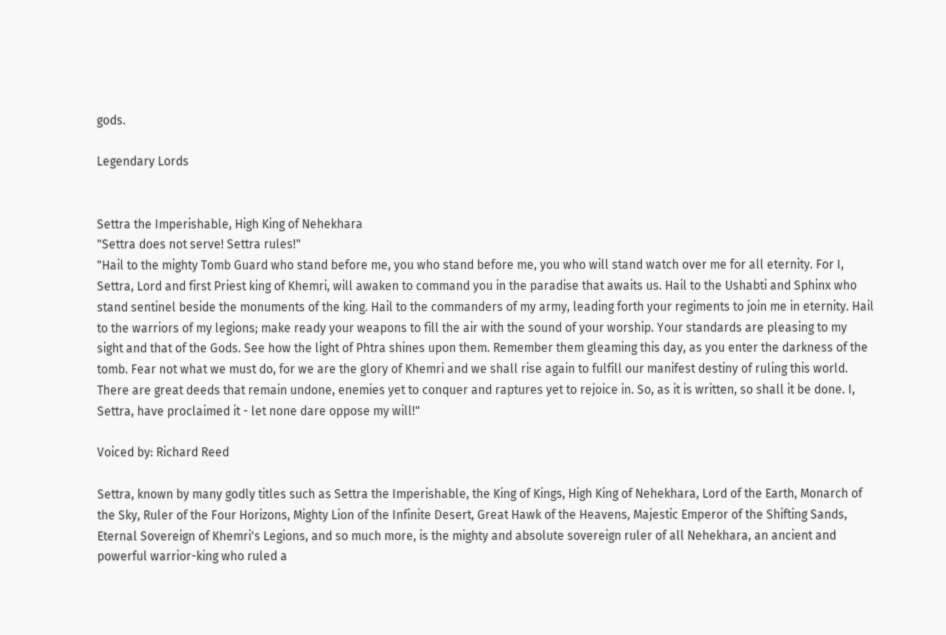gods.

Legendary Lords


Settra the Imperishable, High King of Nehekhara
"Settra does not serve! Settra rules!"
"Hail to the mighty Tomb Guard who stand before me, you who stand before me, you who will stand watch over me for all eternity. For I, Settra, Lord and first Priest king of Khemri, will awaken to command you in the paradise that awaits us. Hail to the Ushabti and Sphinx who stand sentinel beside the monuments of the king. Hail to the commanders of my army, leading forth your regiments to join me in eternity. Hail to the warriors of my legions; make ready your weapons to fill the air with the sound of your worship. Your standards are pleasing to my sight and that of the Gods. See how the light of Phtra shines upon them. Remember them gleaming this day, as you enter the darkness of the tomb. Fear not what we must do, for we are the glory of Khemri and we shall rise again to fulfill our manifest destiny of ruling this world. There are great deeds that remain undone, enemies yet to conquer and raptures yet to rejoice in. So, as it is written, so shall it be done. I, Settra, have proclaimed it - let none dare oppose my will!"

Voiced by: Richard Reed

Settra, known by many godly titles such as Settra the Imperishable, the King of Kings, High King of Nehekhara, Lord of the Earth, Monarch of the Sky, Ruler of the Four Horizons, Mighty Lion of the Infinite Desert, Great Hawk of the Heavens, Majestic Emperor of the Shifting Sands, Eternal Sovereign of Khemri's Legions, and so much more, is the mighty and absolute sovereign ruler of all Nehekhara, an ancient and powerful warrior-king who ruled a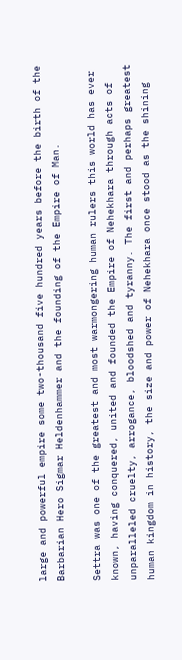large and powerful empire some two-thousand five hundred years before the birth of the Barbarian Hero Sigmar Heldenhammer and the founding of the Empire of Man.

Settra was one of the greatest and most warmongering human rulers this world has ever known, having conquered, united and founded the Empire of Nehekhara through acts of unparalleled cruelty, arrogance, bloodshed and tyranny. The first and perhaps greatest human kingdom in history, the size and power of Nehekhara once stood as the shining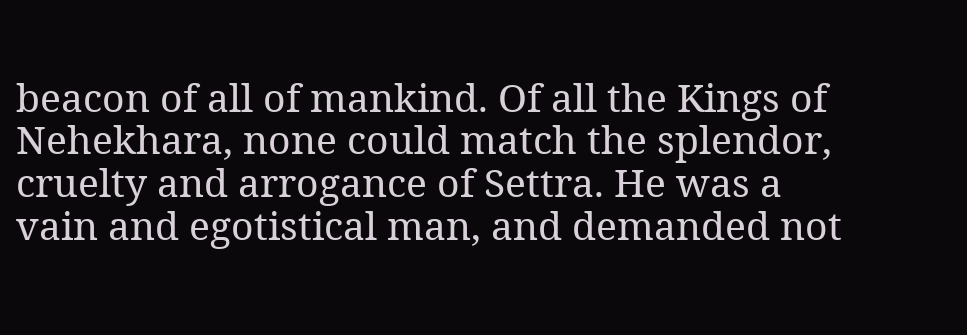beacon of all of mankind. Of all the Kings of Nehekhara, none could match the splendor, cruelty and arrogance of Settra. He was a vain and egotistical man, and demanded not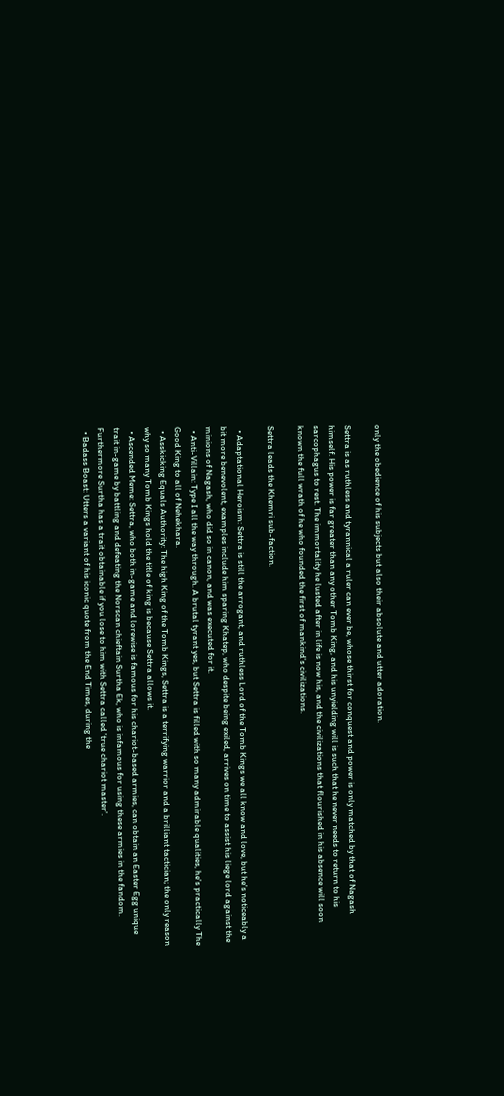only the obedience of his subjects but also their absolute and utter adoration.

Settra is as ruthless and tyrannical a ruler can ever be, whose thirst for conquest and power is only matched by that of Nagash himself. His power is far greater than any other Tomb King, and his unyielding will is such that he never needs to return to his sarcophagus to rest. The immortality he lusted after in life is now his, and the civilizations that flourished in his absence will soon known the full wrath of he who founded the first of mankind's civilizations.

Settra leads the Khemri sub-faction.

  • Adaptational Heroism: Settra is still the arrogant, and ruthless Lord of the Tomb Kings we all know and love, but he's noticeably a bit more benevolent, examples include him sparing Khatep, who despite being exiled, arrives on time to assist his liege lord against the minions of Nagash, who did so in canon, and was executed for it.
  • Anti-Villain: Type I all the way through. A brutal tyrant yes, but Settra is filled with so many admirable qualities, he's practically The Good King to all of Nehekhara.
  • Asskicking Equals Authority: The high King of the Tomb Kings, Settra is a terrifying warrior and a brilliant tactician; the only reason why so many Tomb Kings hold the title of king is because Settra allows it.
  • Ascended Meme: Settra, who both in-game and lorewise is famous for his chariot-based armies, can obtain an Easter Egg unique trait in-game by battling and defeating the Norscan chieftain Surtha Ek, who is infamous for using these armies in the fandom. Furthermore Surtha has a trait obtainable if you lose to him with Settra called 'true chariot master'.
  • Badass Boast: Utters a variant of his iconic quote from the End Times, during the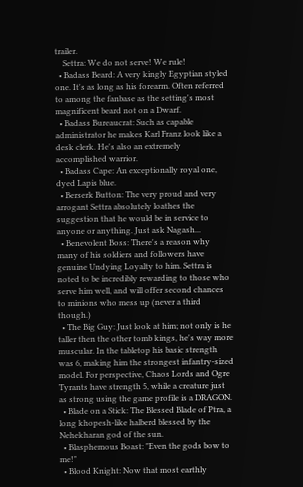trailer.
    Settra: We do not serve! We rule!
  • Badass Beard: A very kingly Egyptian styled one. It's as long as his forearm. Often referred to among the fanbase as the setting's most magnificent beard not on a Dwarf.
  • Badass Bureaucrat: Such as capable administrator he makes Karl Franz look like a desk clerk. He's also an extremely accomplished warrior.
  • Badass Cape: An exceptionally royal one, dyed Lapis blue.
  • Berserk Button: The very proud and very arrogant Settra absolutely loathes the suggestion that he would be in service to anyone or anything. Just ask Nagash...
  • Benevolent Boss: There's a reason why many of his soldiers and followers have genuine Undying Loyalty to him. Settra is noted to be incredibly rewarding to those who serve him well, and will offer second chances to minions who mess up (never a third though.)
  • The Big Guy: Just look at him; not only is he taller then the other tomb kings, he's way more muscular. In the tabletop his basic strength was 6, making him the strongest infantry-sized model. For perspective, Chaos Lords and Ogre Tyrants have strength 5, while a creature just as strong using the game profile is a DRAGON.
  • Blade on a Stick: The Blessed Blade of Ptra, a long khopesh-like halberd blessed by the Nehekharan god of the sun.
  • Blasphemous Boast: "Even the gods bow to me!"
  • Blood Knight: Now that most earthly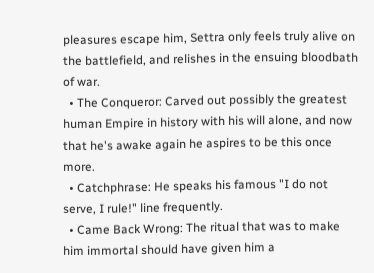pleasures escape him, Settra only feels truly alive on the battlefield, and relishes in the ensuing bloodbath of war.
  • The Conqueror: Carved out possibly the greatest human Empire in history with his will alone, and now that he's awake again he aspires to be this once more.
  • Catchphrase: He speaks his famous "I do not serve, I rule!" line frequently.
  • Came Back Wrong: The ritual that was to make him immortal should have given him a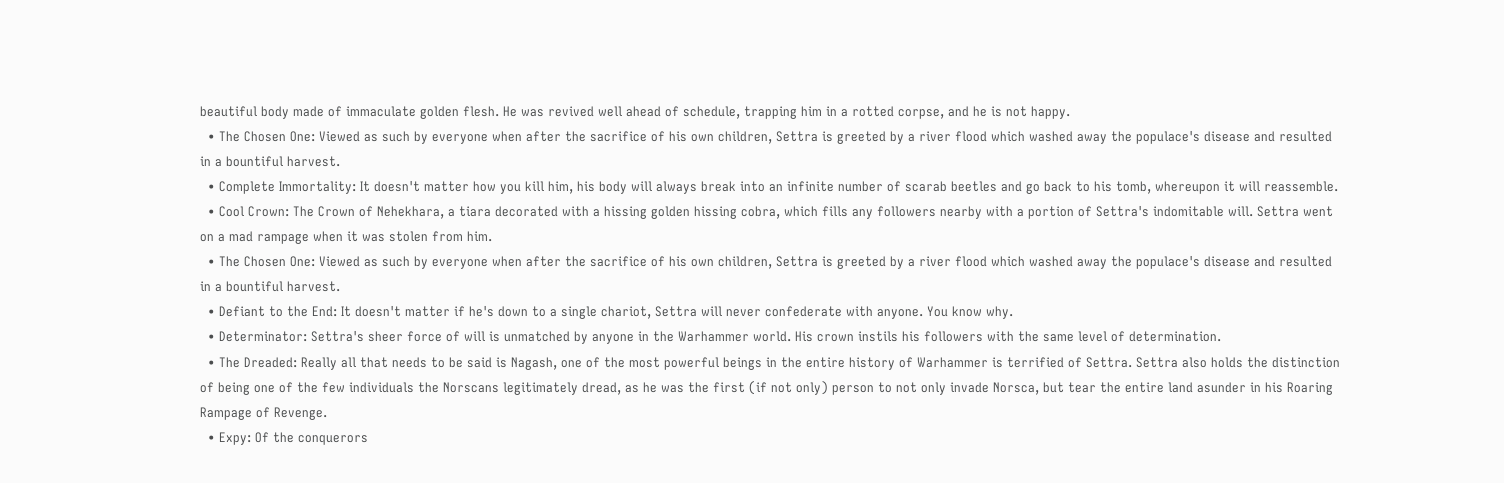beautiful body made of immaculate golden flesh. He was revived well ahead of schedule, trapping him in a rotted corpse, and he is not happy.
  • The Chosen One: Viewed as such by everyone when after the sacrifice of his own children, Settra is greeted by a river flood which washed away the populace's disease and resulted in a bountiful harvest.
  • Complete Immortality: It doesn't matter how you kill him, his body will always break into an infinite number of scarab beetles and go back to his tomb, whereupon it will reassemble.
  • Cool Crown: The Crown of Nehekhara, a tiara decorated with a hissing golden hissing cobra, which fills any followers nearby with a portion of Settra's indomitable will. Settra went on a mad rampage when it was stolen from him.
  • The Chosen One: Viewed as such by everyone when after the sacrifice of his own children, Settra is greeted by a river flood which washed away the populace's disease and resulted in a bountiful harvest.
  • Defiant to the End: It doesn't matter if he's down to a single chariot, Settra will never confederate with anyone. You know why.
  • Determinator: Settra's sheer force of will is unmatched by anyone in the Warhammer world. His crown instils his followers with the same level of determination.
  • The Dreaded: Really all that needs to be said is Nagash, one of the most powerful beings in the entire history of Warhammer is terrified of Settra. Settra also holds the distinction of being one of the few individuals the Norscans legitimately dread, as he was the first (if not only) person to not only invade Norsca, but tear the entire land asunder in his Roaring Rampage of Revenge.
  • Expy: Of the conquerors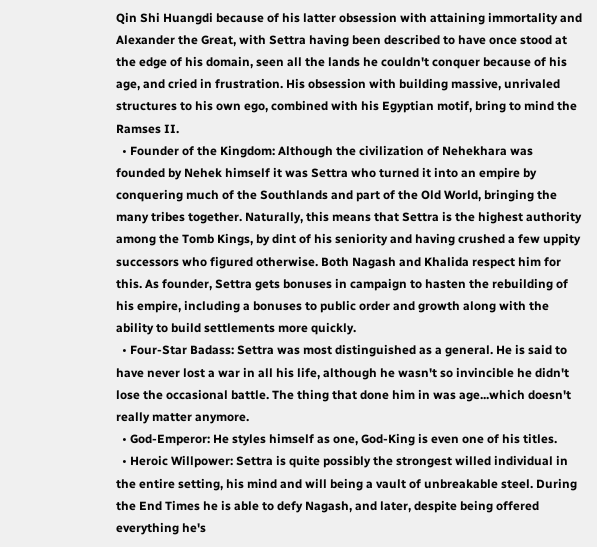Qin Shi Huangdi because of his latter obsession with attaining immortality and Alexander the Great, with Settra having been described to have once stood at the edge of his domain, seen all the lands he couldn't conquer because of his age, and cried in frustration. His obsession with building massive, unrivaled structures to his own ego, combined with his Egyptian motif, bring to mind the Ramses II.
  • Founder of the Kingdom: Although the civilization of Nehekhara was founded by Nehek himself it was Settra who turned it into an empire by conquering much of the Southlands and part of the Old World, bringing the many tribes together. Naturally, this means that Settra is the highest authority among the Tomb Kings, by dint of his seniority and having crushed a few uppity successors who figured otherwise. Both Nagash and Khalida respect him for this. As founder, Settra gets bonuses in campaign to hasten the rebuilding of his empire, including a bonuses to public order and growth along with the ability to build settlements more quickly.
  • Four-Star Badass: Settra was most distinguished as a general. He is said to have never lost a war in all his life, although he wasn't so invincible he didn't lose the occasional battle. The thing that done him in was age...which doesn't really matter anymore.
  • God-Emperor: He styles himself as one, God-King is even one of his titles.
  • Heroic Willpower: Settra is quite possibly the strongest willed individual in the entire setting, his mind and will being a vault of unbreakable steel. During the End Times he is able to defy Nagash, and later, despite being offered everything he's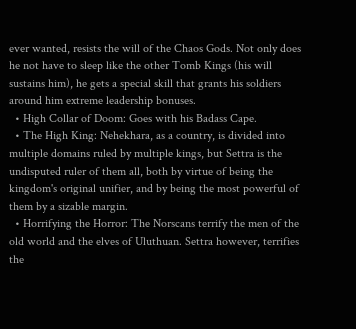ever wanted, resists the will of the Chaos Gods. Not only does he not have to sleep like the other Tomb Kings (his will sustains him), he gets a special skill that grants his soldiers around him extreme leadership bonuses.
  • High Collar of Doom: Goes with his Badass Cape.
  • The High King: Nehekhara, as a country, is divided into multiple domains ruled by multiple kings, but Settra is the undisputed ruler of them all, both by virtue of being the kingdom's original unifier, and by being the most powerful of them by a sizable margin.
  • Horrifying the Horror: The Norscans terrify the men of the old world and the elves of Uluthuan. Settra however, terrifies the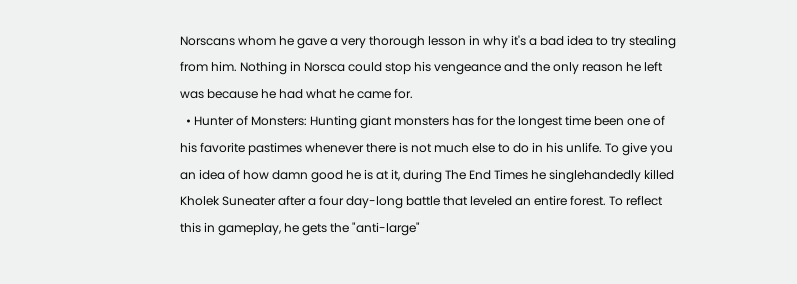Norscans whom he gave a very thorough lesson in why it's a bad idea to try stealing from him. Nothing in Norsca could stop his vengeance and the only reason he left was because he had what he came for.
  • Hunter of Monsters: Hunting giant monsters has for the longest time been one of his favorite pastimes whenever there is not much else to do in his unlife. To give you an idea of how damn good he is at it, during The End Times he singlehandedly killed Kholek Suneater after a four day-long battle that leveled an entire forest. To reflect this in gameplay, he gets the "anti-large"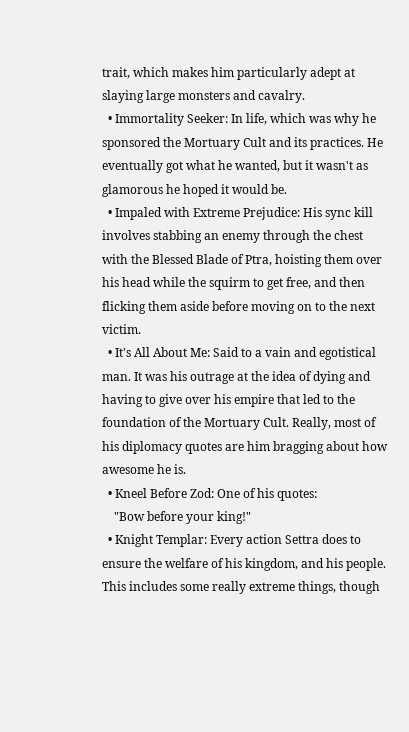trait, which makes him particularly adept at slaying large monsters and cavalry.
  • Immortality Seeker: In life, which was why he sponsored the Mortuary Cult and its practices. He eventually got what he wanted, but it wasn't as glamorous he hoped it would be.
  • Impaled with Extreme Prejudice: His sync kill involves stabbing an enemy through the chest with the Blessed Blade of Ptra, hoisting them over his head while the squirm to get free, and then flicking them aside before moving on to the next victim.
  • It's All About Me: Said to a vain and egotistical man. It was his outrage at the idea of dying and having to give over his empire that led to the foundation of the Mortuary Cult. Really, most of his diplomacy quotes are him bragging about how awesome he is.
  • Kneel Before Zod: One of his quotes:
    "Bow before your king!"
  • Knight Templar: Every action Settra does to ensure the welfare of his kingdom, and his people. This includes some really extreme things, though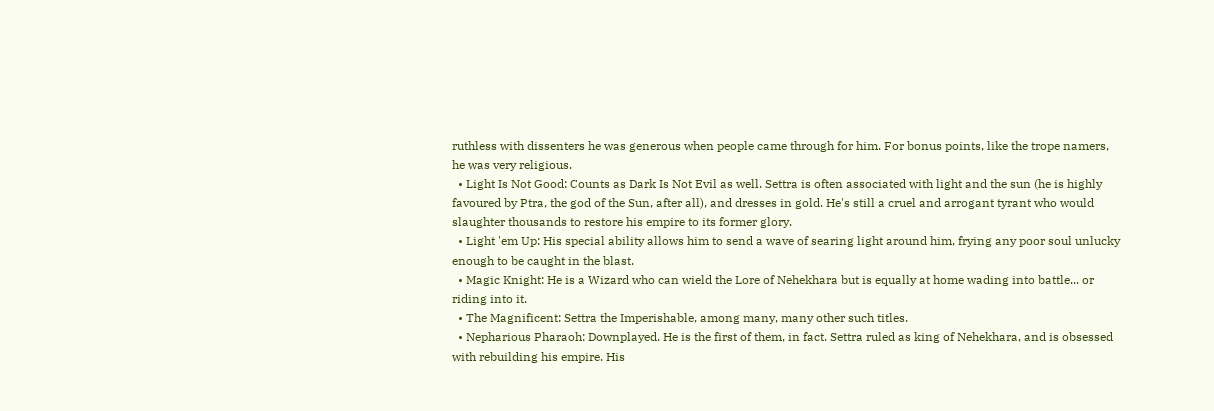ruthless with dissenters he was generous when people came through for him. For bonus points, like the trope namers, he was very religious.
  • Light Is Not Good: Counts as Dark Is Not Evil as well. Settra is often associated with light and the sun (he is highly favoured by Ptra, the god of the Sun, after all), and dresses in gold. He's still a cruel and arrogant tyrant who would slaughter thousands to restore his empire to its former glory.
  • Light 'em Up: His special ability allows him to send a wave of searing light around him, frying any poor soul unlucky enough to be caught in the blast.
  • Magic Knight: He is a Wizard who can wield the Lore of Nehekhara but is equally at home wading into battle... or riding into it.
  • The Magnificent: Settra the Imperishable, among many, many other such titles.
  • Nepharious Pharaoh: Downplayed. He is the first of them, in fact. Settra ruled as king of Nehekhara, and is obsessed with rebuilding his empire. His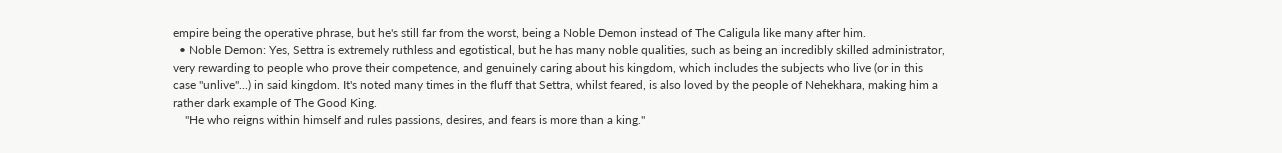empire being the operative phrase, but he's still far from the worst, being a Noble Demon instead of The Caligula like many after him.
  • Noble Demon: Yes, Settra is extremely ruthless and egotistical, but he has many noble qualities, such as being an incredibly skilled administrator, very rewarding to people who prove their competence, and genuinely caring about his kingdom, which includes the subjects who live (or in this case "unlive"...) in said kingdom. It's noted many times in the fluff that Settra, whilst feared, is also loved by the people of Nehekhara, making him a rather dark example of The Good King.
    "He who reigns within himself and rules passions, desires, and fears is more than a king."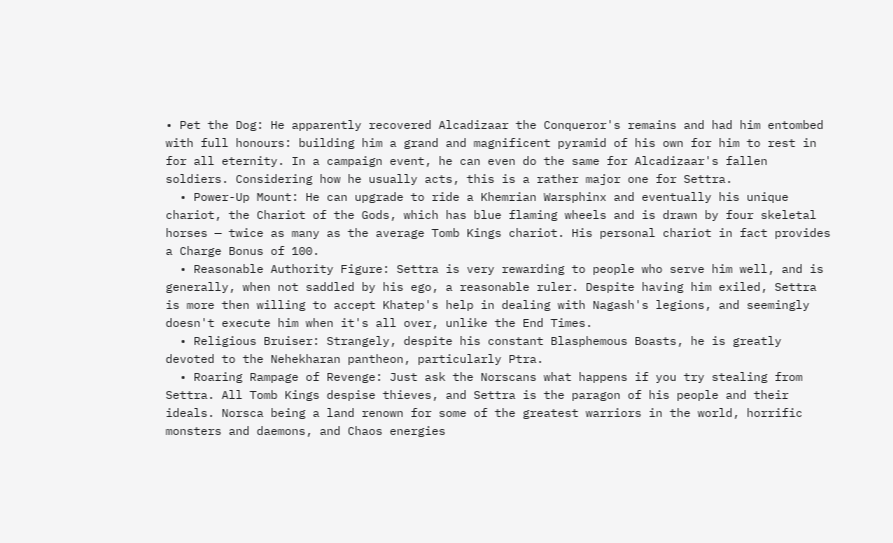• Pet the Dog: He apparently recovered Alcadizaar the Conqueror's remains and had him entombed with full honours: building him a grand and magnificent pyramid of his own for him to rest in for all eternity. In a campaign event, he can even do the same for Alcadizaar's fallen soldiers. Considering how he usually acts, this is a rather major one for Settra.
  • Power-Up Mount: He can upgrade to ride a Khemrian Warsphinx and eventually his unique chariot, the Chariot of the Gods, which has blue flaming wheels and is drawn by four skeletal horses — twice as many as the average Tomb Kings chariot. His personal chariot in fact provides a Charge Bonus of 100.
  • Reasonable Authority Figure: Settra is very rewarding to people who serve him well, and is generally, when not saddled by his ego, a reasonable ruler. Despite having him exiled, Settra is more then willing to accept Khatep's help in dealing with Nagash's legions, and seemingly doesn't execute him when it's all over, unlike the End Times.
  • Religious Bruiser: Strangely, despite his constant Blasphemous Boasts, he is greatly devoted to the Nehekharan pantheon, particularly Ptra.
  • Roaring Rampage of Revenge: Just ask the Norscans what happens if you try stealing from Settra. All Tomb Kings despise thieves, and Settra is the paragon of his people and their ideals. Norsca being a land renown for some of the greatest warriors in the world, horrific monsters and daemons, and Chaos energies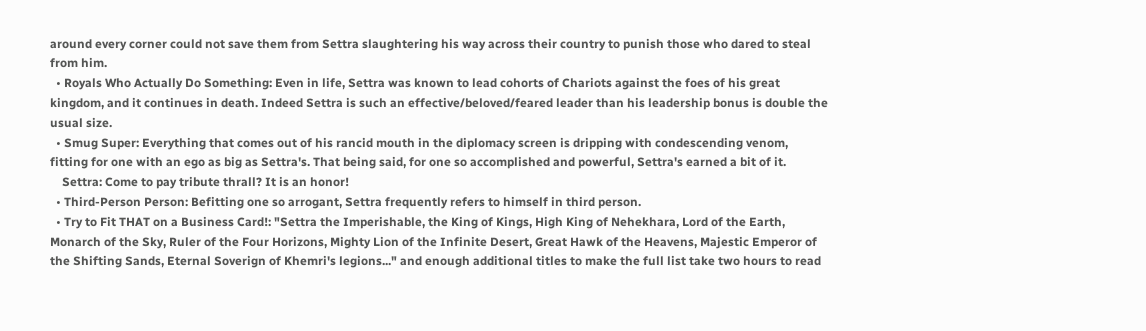around every corner could not save them from Settra slaughtering his way across their country to punish those who dared to steal from him.
  • Royals Who Actually Do Something: Even in life, Settra was known to lead cohorts of Chariots against the foes of his great kingdom, and it continues in death. Indeed Settra is such an effective/beloved/feared leader than his leadership bonus is double the usual size.
  • Smug Super: Everything that comes out of his rancid mouth in the diplomacy screen is dripping with condescending venom, fitting for one with an ego as big as Settra's. That being said, for one so accomplished and powerful, Settra's earned a bit of it.
    Settra: Come to pay tribute thrall? It is an honor!
  • Third-Person Person: Befitting one so arrogant, Settra frequently refers to himself in third person.
  • Try to Fit THAT on a Business Card!: "Settra the Imperishable, the King of Kings, High King of Nehekhara, Lord of the Earth, Monarch of the Sky, Ruler of the Four Horizons, Mighty Lion of the Infinite Desert, Great Hawk of the Heavens, Majestic Emperor of the Shifting Sands, Eternal Soverign of Khemri's legions..." and enough additional titles to make the full list take two hours to read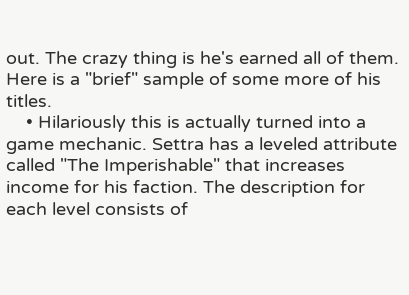out. The crazy thing is he's earned all of them. Here is a "brief" sample of some more of his titles.
    • Hilariously this is actually turned into a game mechanic. Settra has a leveled attribute called "The Imperishable" that increases income for his faction. The description for each level consists of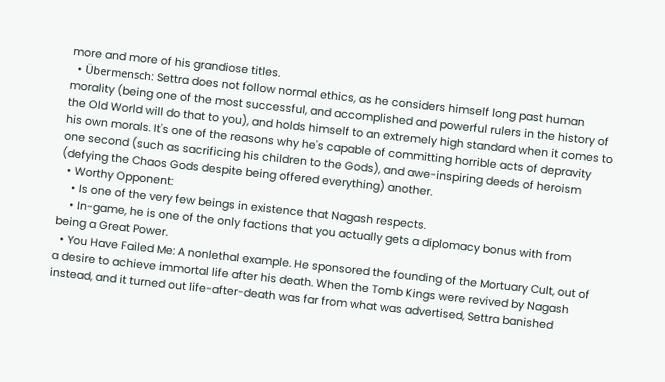more and more of his grandiose titles.
  • Übermensch: Settra does not follow normal ethics, as he considers himself long past human morality (being one of the most successful, and accomplished and powerful rulers in the history of the Old World will do that to you), and holds himself to an extremely high standard when it comes to his own morals. It's one of the reasons why he's capable of committing horrible acts of depravity one second (such as sacrificing his children to the Gods), and awe-inspiring deeds of heroism (defying the Chaos Gods despite being offered everything) another.
  • Worthy Opponent:
    • Is one of the very few beings in existence that Nagash respects.
    • In-game, he is one of the only factions that you actually gets a diplomacy bonus with from being a Great Power.
  • You Have Failed Me: A nonlethal example. He sponsored the founding of the Mortuary Cult, out of a desire to achieve immortal life after his death. When the Tomb Kings were revived by Nagash instead, and it turned out life-after-death was far from what was advertised, Settra banished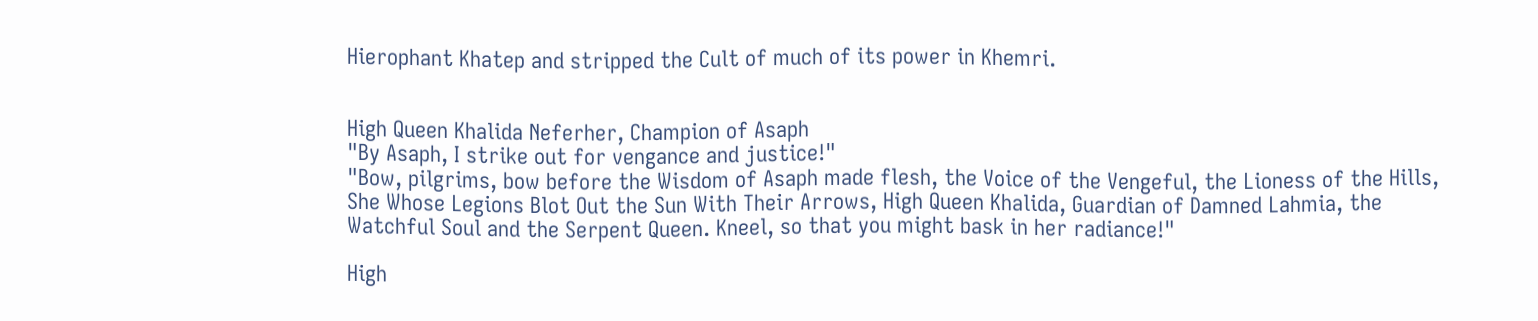Hierophant Khatep and stripped the Cult of much of its power in Khemri.


High Queen Khalida Neferher, Champion of Asaph
"By Asaph, I strike out for vengance and justice!"
"Bow, pilgrims, bow before the Wisdom of Asaph made flesh, the Voice of the Vengeful, the Lioness of the Hills, She Whose Legions Blot Out the Sun With Their Arrows, High Queen Khalida, Guardian of Damned Lahmia, the Watchful Soul and the Serpent Queen. Kneel, so that you might bask in her radiance!"

High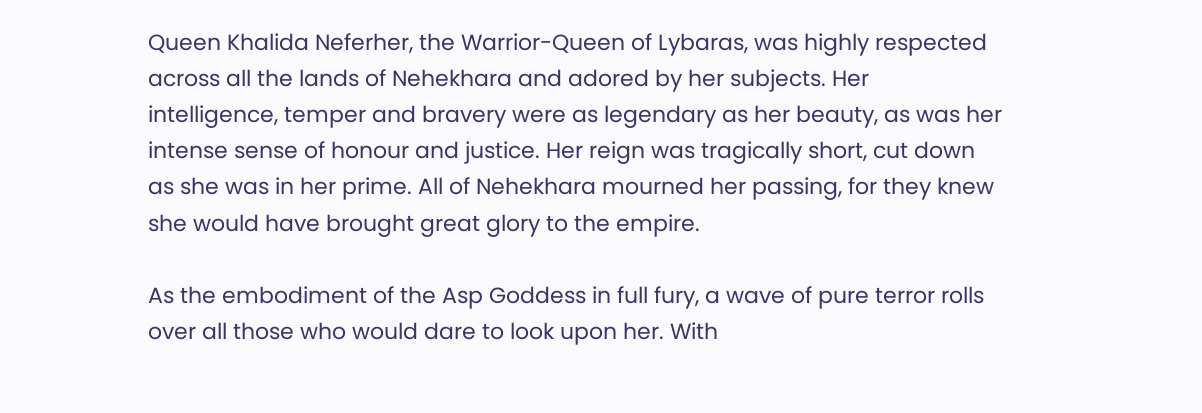Queen Khalida Neferher, the Warrior-Queen of Lybaras, was highly respected across all the lands of Nehekhara and adored by her subjects. Her intelligence, temper and bravery were as legendary as her beauty, as was her intense sense of honour and justice. Her reign was tragically short, cut down as she was in her prime. All of Nehekhara mourned her passing, for they knew she would have brought great glory to the empire.

As the embodiment of the Asp Goddess in full fury, a wave of pure terror rolls over all those who would dare to look upon her. With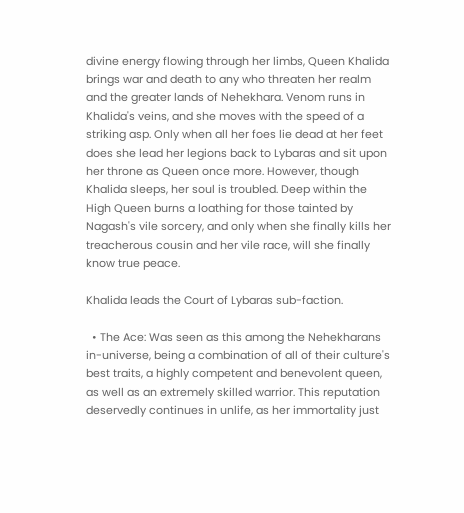divine energy flowing through her limbs, Queen Khalida brings war and death to any who threaten her realm and the greater lands of Nehekhara. Venom runs in Khalida's veins, and she moves with the speed of a striking asp. Only when all her foes lie dead at her feet does she lead her legions back to Lybaras and sit upon her throne as Queen once more. However, though Khalida sleeps, her soul is troubled. Deep within the High Queen burns a loathing for those tainted by Nagash's vile sorcery, and only when she finally kills her treacherous cousin and her vile race, will she finally know true peace.

Khalida leads the Court of Lybaras sub-faction.

  • The Ace: Was seen as this among the Nehekharans in-universe, being a combination of all of their culture's best traits, a highly competent and benevolent queen, as well as an extremely skilled warrior. This reputation deservedly continues in unlife, as her immortality just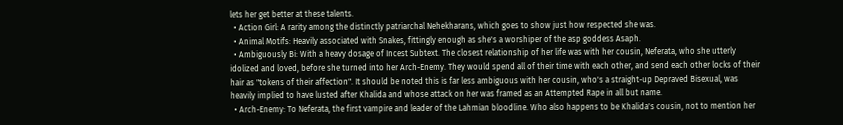lets her get better at these talents.
  • Action Girl: A rarity among the distinctly patriarchal Nehekharans, which goes to show just how respected she was.
  • Animal Motifs: Heavily associated with Snakes, fittingly enough as she's a worshiper of the asp goddess Asaph.
  • Ambiguously Bi: With a heavy dosage of Incest Subtext. The closest relationship of her life was with her cousin, Neferata, who she utterly idolized and loved, before she turned into her Arch-Enemy. They would spend all of their time with each other, and send each other locks of their hair as "tokens of their affection". It should be noted this is far less ambiguous with her cousin, who's a straight-up Depraved Bisexual, was heavily implied to have lusted after Khalida and whose attack on her was framed as an Attempted Rape in all but name.
  • Arch-Enemy: To Neferata, the first vampire and leader of the Lahmian bloodline. Who also happens to be Khalida's cousin, not to mention her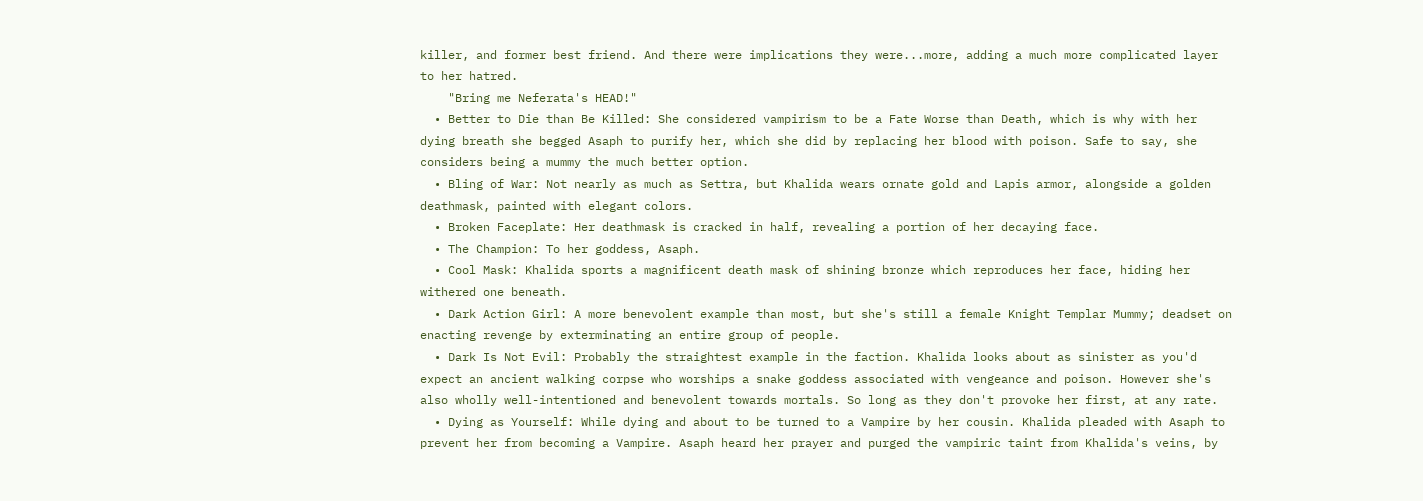killer, and former best friend. And there were implications they were...more, adding a much more complicated layer to her hatred.
    "Bring me Neferata's HEAD!"
  • Better to Die than Be Killed: She considered vampirism to be a Fate Worse than Death, which is why with her dying breath she begged Asaph to purify her, which she did by replacing her blood with poison. Safe to say, she considers being a mummy the much better option.
  • Bling of War: Not nearly as much as Settra, but Khalida wears ornate gold and Lapis armor, alongside a golden deathmask, painted with elegant colors.
  • Broken Faceplate: Her deathmask is cracked in half, revealing a portion of her decaying face.
  • The Champion: To her goddess, Asaph.
  • Cool Mask: Khalida sports a magnificent death mask of shining bronze which reproduces her face, hiding her withered one beneath.
  • Dark Action Girl: A more benevolent example than most, but she's still a female Knight Templar Mummy; deadset on enacting revenge by exterminating an entire group of people.
  • Dark Is Not Evil: Probably the straightest example in the faction. Khalida looks about as sinister as you'd expect an ancient walking corpse who worships a snake goddess associated with vengeance and poison. However she's also wholly well-intentioned and benevolent towards mortals. So long as they don't provoke her first, at any rate.
  • Dying as Yourself: While dying and about to be turned to a Vampire by her cousin. Khalida pleaded with Asaph to prevent her from becoming a Vampire. Asaph heard her prayer and purged the vampiric taint from Khalida's veins, by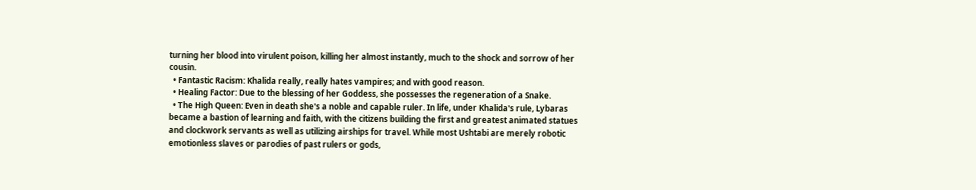turning her blood into virulent poison, killing her almost instantly, much to the shock and sorrow of her cousin.
  • Fantastic Racism: Khalida really, really hates vampires; and with good reason.
  • Healing Factor: Due to the blessing of her Goddess, she possesses the regeneration of a Snake.
  • The High Queen: Even in death she's a noble and capable ruler. In life, under Khalida's rule, Lybaras became a bastion of learning and faith, with the citizens building the first and greatest animated statues and clockwork servants as well as utilizing airships for travel. While most Ushtabi are merely robotic emotionless slaves or parodies of past rulers or gods,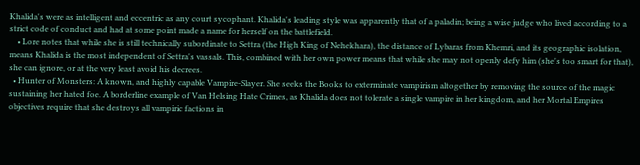Khalida's were as intelligent and eccentric as any court sycophant. Khalida's leading style was apparently that of a paladin; being a wise judge who lived according to a strict code of conduct and had at some point made a name for herself on the battlefield.
    • Lore notes that while she is still technically subordinate to Settra (the High King of Nehekhara), the distance of Lybaras from Khemri, and its geographic isolation, means Khalida is the most independent of Settra's vassals. This, combined with her own power means that while she may not openly defy him (she's too smart for that), she can ignore, or at the very least avoid his decrees.
  • Hunter of Monsters: A known, and highly capable Vampire-Slayer. She seeks the Books to exterminate vampirism altogether by removing the source of the magic sustaining her hated foe. A borderline example of Van Helsing Hate Crimes, as Khalida does not tolerate a single vampire in her kingdom, and her Mortal Empires objectives require that she destroys all vampiric factions in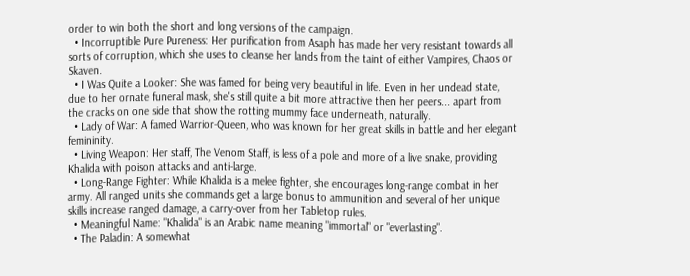order to win both the short and long versions of the campaign.
  • Incorruptible Pure Pureness: Her purification from Asaph has made her very resistant towards all sorts of corruption, which she uses to cleanse her lands from the taint of either Vampires, Chaos or Skaven.
  • I Was Quite a Looker: She was famed for being very beautiful in life. Even in her undead state, due to her ornate funeral mask, she's still quite a bit more attractive then her peers... apart from the cracks on one side that show the rotting mummy face underneath, naturally.
  • Lady of War: A famed Warrior-Queen, who was known for her great skills in battle and her elegant femininity.
  • Living Weapon: Her staff, The Venom Staff, is less of a pole and more of a live snake, providing Khalida with poison attacks and anti-large.
  • Long-Range Fighter: While Khalida is a melee fighter, she encourages long-range combat in her army. All ranged units she commands get a large bonus to ammunition and several of her unique skills increase ranged damage, a carry-over from her Tabletop rules.
  • Meaningful Name: "Khalida" is an Arabic name meaning "immortal" or "everlasting".
  • The Paladin: A somewhat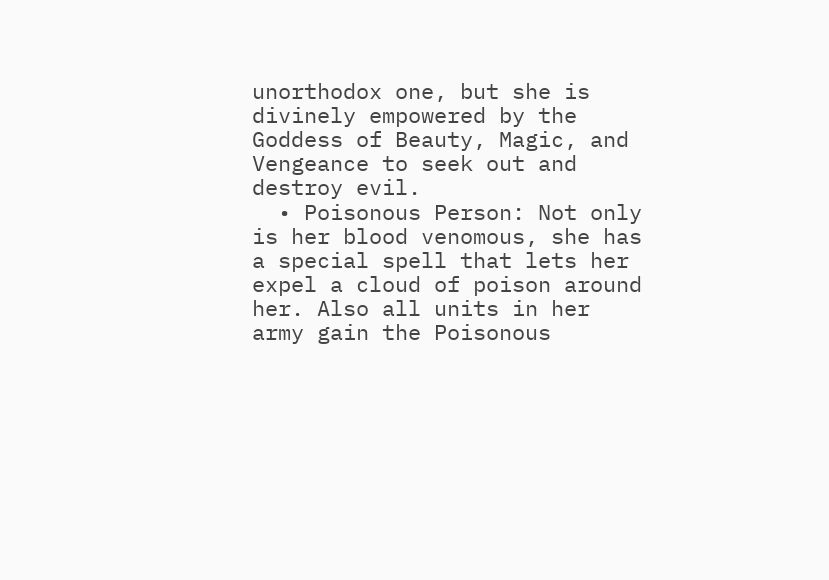unorthodox one, but she is divinely empowered by the Goddess of Beauty, Magic, and Vengeance to seek out and destroy evil.
  • Poisonous Person: Not only is her blood venomous, she has a special spell that lets her expel a cloud of poison around her. Also all units in her army gain the Poisonous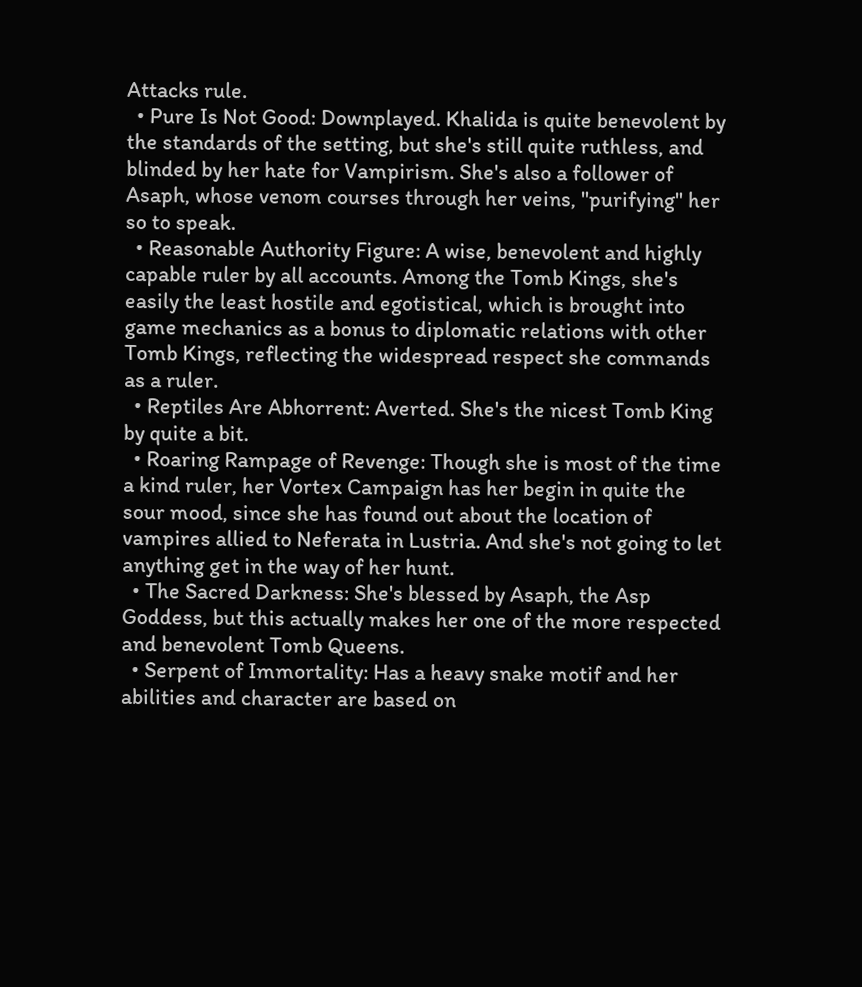Attacks rule.
  • Pure Is Not Good: Downplayed. Khalida is quite benevolent by the standards of the setting, but she's still quite ruthless, and blinded by her hate for Vampirism. She's also a follower of Asaph, whose venom courses through her veins, "purifying" her so to speak.
  • Reasonable Authority Figure: A wise, benevolent and highly capable ruler by all accounts. Among the Tomb Kings, she's easily the least hostile and egotistical, which is brought into game mechanics as a bonus to diplomatic relations with other Tomb Kings, reflecting the widespread respect she commands as a ruler.
  • Reptiles Are Abhorrent: Averted. She's the nicest Tomb King by quite a bit.
  • Roaring Rampage of Revenge: Though she is most of the time a kind ruler, her Vortex Campaign has her begin in quite the sour mood, since she has found out about the location of vampires allied to Neferata in Lustria. And she's not going to let anything get in the way of her hunt.
  • The Sacred Darkness: She's blessed by Asaph, the Asp Goddess, but this actually makes her one of the more respected and benevolent Tomb Queens.
  • Serpent of Immortality: Has a heavy snake motif and her abilities and character are based on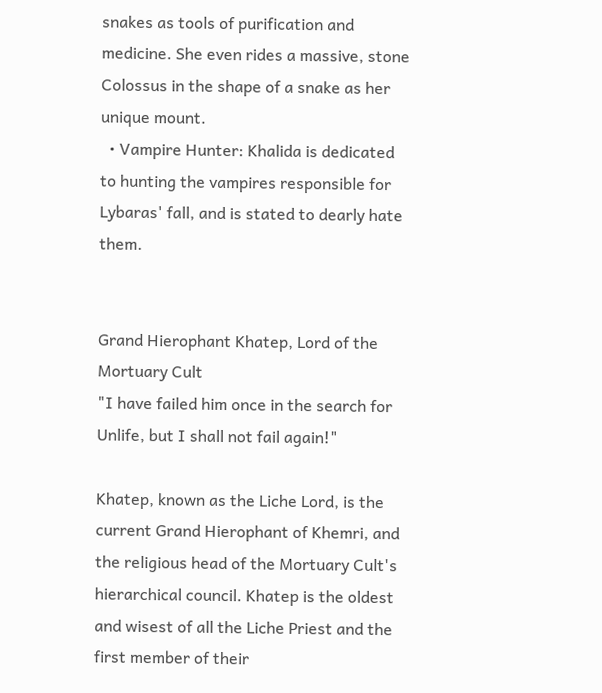snakes as tools of purification and medicine. She even rides a massive, stone Colossus in the shape of a snake as her unique mount.
  • Vampire Hunter: Khalida is dedicated to hunting the vampires responsible for Lybaras' fall, and is stated to dearly hate them.


Grand Hierophant Khatep, Lord of the Mortuary Cult
"I have failed him once in the search for Unlife, but I shall not fail again!"

Khatep, known as the Liche Lord, is the current Grand Hierophant of Khemri, and the religious head of the Mortuary Cult's hierarchical council. Khatep is the oldest and wisest of all the Liche Priest and the first member of their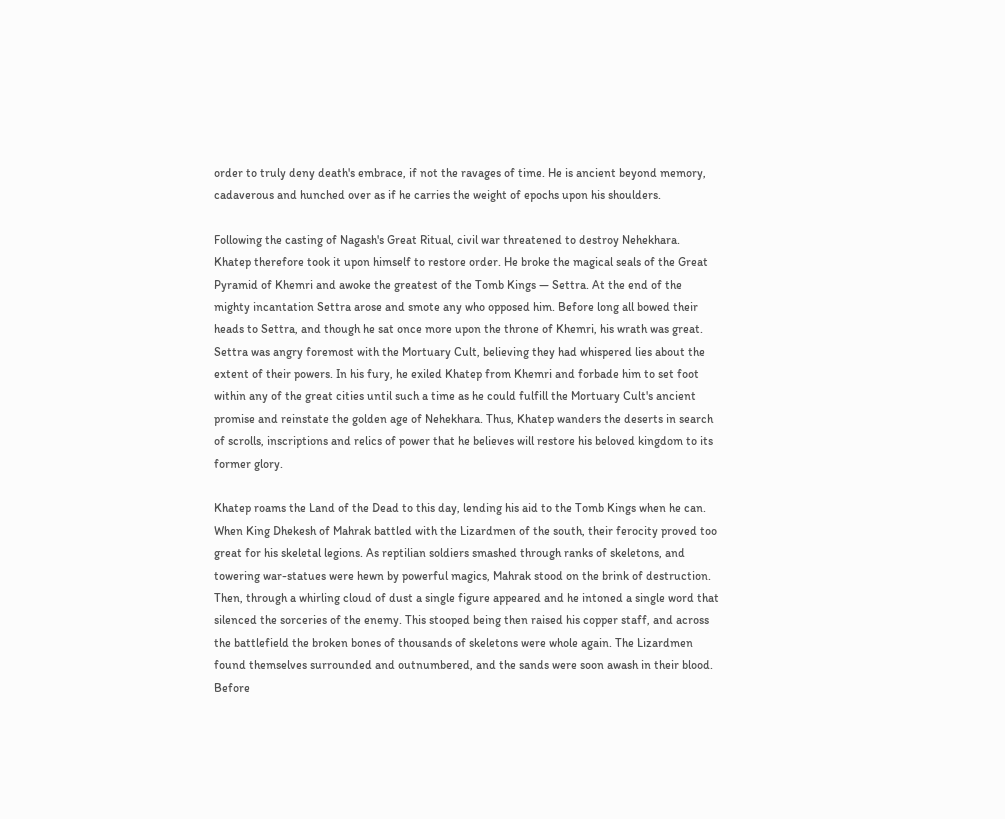order to truly deny death's embrace, if not the ravages of time. He is ancient beyond memory, cadaverous and hunched over as if he carries the weight of epochs upon his shoulders.

Following the casting of Nagash's Great Ritual, civil war threatened to destroy Nehekhara. Khatep therefore took it upon himself to restore order. He broke the magical seals of the Great Pyramid of Khemri and awoke the greatest of the Tomb Kings — Settra. At the end of the mighty incantation Settra arose and smote any who opposed him. Before long all bowed their heads to Settra, and though he sat once more upon the throne of Khemri, his wrath was great. Settra was angry foremost with the Mortuary Cult, believing they had whispered lies about the extent of their powers. In his fury, he exiled Khatep from Khemri and forbade him to set foot within any of the great cities until such a time as he could fulfill the Mortuary Cult's ancient promise and reinstate the golden age of Nehekhara. Thus, Khatep wanders the deserts in search of scrolls, inscriptions and relics of power that he believes will restore his beloved kingdom to its former glory.

Khatep roams the Land of the Dead to this day, lending his aid to the Tomb Kings when he can. When King Dhekesh of Mahrak battled with the Lizardmen of the south, their ferocity proved too great for his skeletal legions. As reptilian soldiers smashed through ranks of skeletons, and towering war-statues were hewn by powerful magics, Mahrak stood on the brink of destruction. Then, through a whirling cloud of dust a single figure appeared and he intoned a single word that silenced the sorceries of the enemy. This stooped being then raised his copper staff, and across the battlefield the broken bones of thousands of skeletons were whole again. The Lizardmen found themselves surrounded and outnumbered, and the sands were soon awash in their blood. Before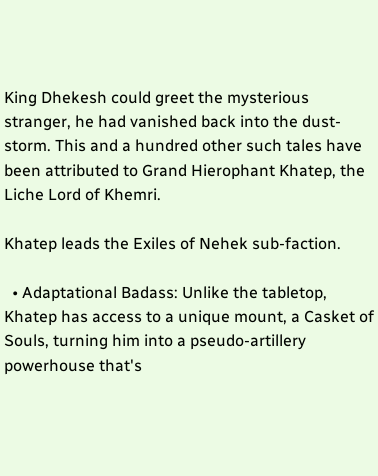King Dhekesh could greet the mysterious stranger, he had vanished back into the dust-storm. This and a hundred other such tales have been attributed to Grand Hierophant Khatep, the Liche Lord of Khemri.

Khatep leads the Exiles of Nehek sub-faction.

  • Adaptational Badass: Unlike the tabletop, Khatep has access to a unique mount, a Casket of Souls, turning him into a pseudo-artillery powerhouse that's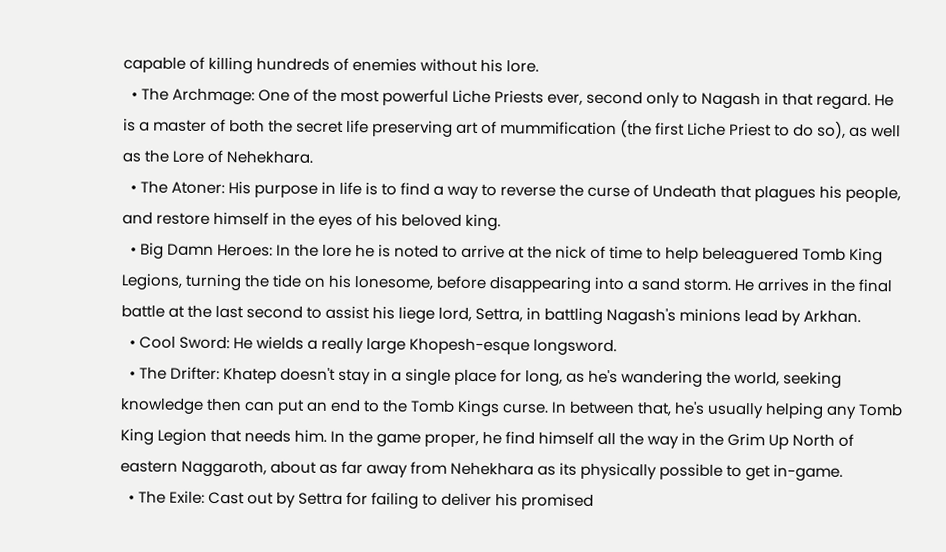capable of killing hundreds of enemies without his lore.
  • The Archmage: One of the most powerful Liche Priests ever, second only to Nagash in that regard. He is a master of both the secret life preserving art of mummification (the first Liche Priest to do so), as well as the Lore of Nehekhara.
  • The Atoner: His purpose in life is to find a way to reverse the curse of Undeath that plagues his people, and restore himself in the eyes of his beloved king.
  • Big Damn Heroes: In the lore he is noted to arrive at the nick of time to help beleaguered Tomb King Legions, turning the tide on his lonesome, before disappearing into a sand storm. He arrives in the final battle at the last second to assist his liege lord, Settra, in battling Nagash's minions lead by Arkhan.
  • Cool Sword: He wields a really large Khopesh-esque longsword.
  • The Drifter: Khatep doesn't stay in a single place for long, as he's wandering the world, seeking knowledge then can put an end to the Tomb Kings curse. In between that, he's usually helping any Tomb King Legion that needs him. In the game proper, he find himself all the way in the Grim Up North of eastern Naggaroth, about as far away from Nehekhara as its physically possible to get in-game.
  • The Exile: Cast out by Settra for failing to deliver his promised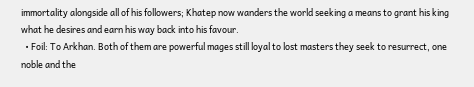immortality alongside all of his followers; Khatep now wanders the world seeking a means to grant his king what he desires and earn his way back into his favour.
  • Foil: To Arkhan. Both of them are powerful mages still loyal to lost masters they seek to resurrect, one noble and the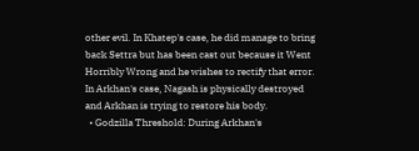other evil. In Khatep's case, he did manage to bring back Settra but has been cast out because it Went Horribly Wrong and he wishes to rectify that error. In Arkhan's case, Nagash is physically destroyed and Arkhan is trying to restore his body.
  • Godzilla Threshold: During Arkhan's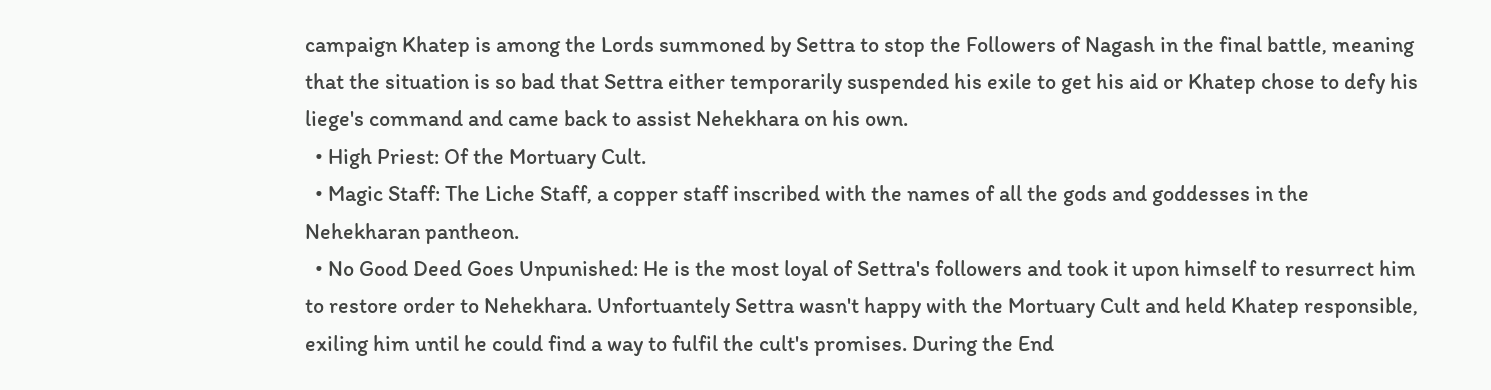campaign Khatep is among the Lords summoned by Settra to stop the Followers of Nagash in the final battle, meaning that the situation is so bad that Settra either temporarily suspended his exile to get his aid or Khatep chose to defy his liege's command and came back to assist Nehekhara on his own.
  • High Priest: Of the Mortuary Cult.
  • Magic Staff: The Liche Staff, a copper staff inscribed with the names of all the gods and goddesses in the Nehekharan pantheon.
  • No Good Deed Goes Unpunished: He is the most loyal of Settra's followers and took it upon himself to resurrect him to restore order to Nehekhara. Unfortuantely Settra wasn't happy with the Mortuary Cult and held Khatep responsible, exiling him until he could find a way to fulfil the cult's promises. During the End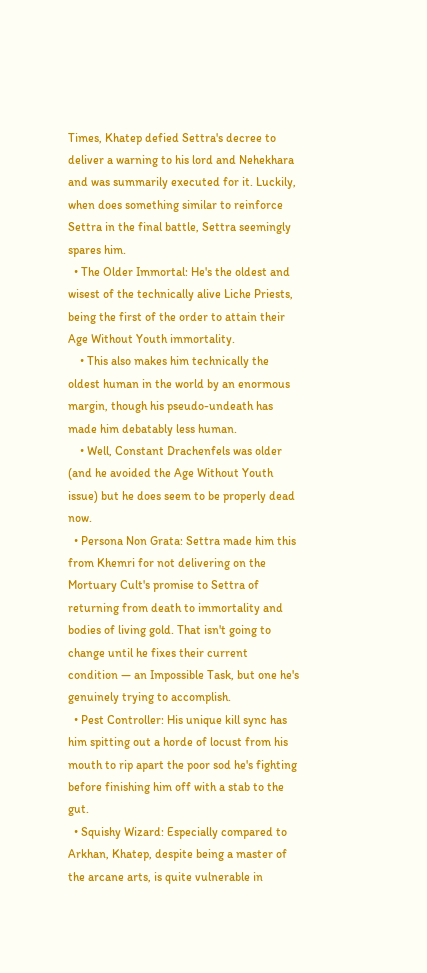Times, Khatep defied Settra's decree to deliver a warning to his lord and Nehekhara and was summarily executed for it. Luckily, when does something similar to reinforce Settra in the final battle, Settra seemingly spares him.
  • The Older Immortal: He's the oldest and wisest of the technically alive Liche Priests, being the first of the order to attain their Age Without Youth immortality.
    • This also makes him technically the oldest human in the world by an enormous margin, though his pseudo-undeath has made him debatably less human.
    • Well, Constant Drachenfels was older (and he avoided the Age Without Youth issue) but he does seem to be properly dead now.
  • Persona Non Grata: Settra made him this from Khemri for not delivering on the Mortuary Cult's promise to Settra of returning from death to immortality and bodies of living gold. That isn't going to change until he fixes their current condition — an Impossible Task, but one he's genuinely trying to accomplish.
  • Pest Controller: His unique kill sync has him spitting out a horde of locust from his mouth to rip apart the poor sod he's fighting before finishing him off with a stab to the gut.
  • Squishy Wizard: Especially compared to Arkhan, Khatep, despite being a master of the arcane arts, is quite vulnerable in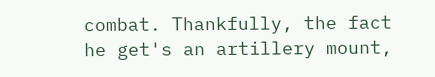combat. Thankfully, the fact he get's an artillery mount,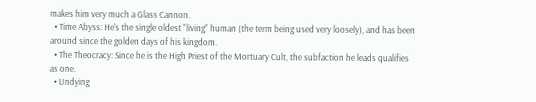makes him very much a Glass Cannon.
  • Time Abyss: He's the single oldest "living" human (the term being used very loosely), and has been around since the golden days of his kingdom.
  • The Theocracy: Since he is the High Priest of the Mortuary Cult, the subfaction he leads qualifies as one.
  • Undying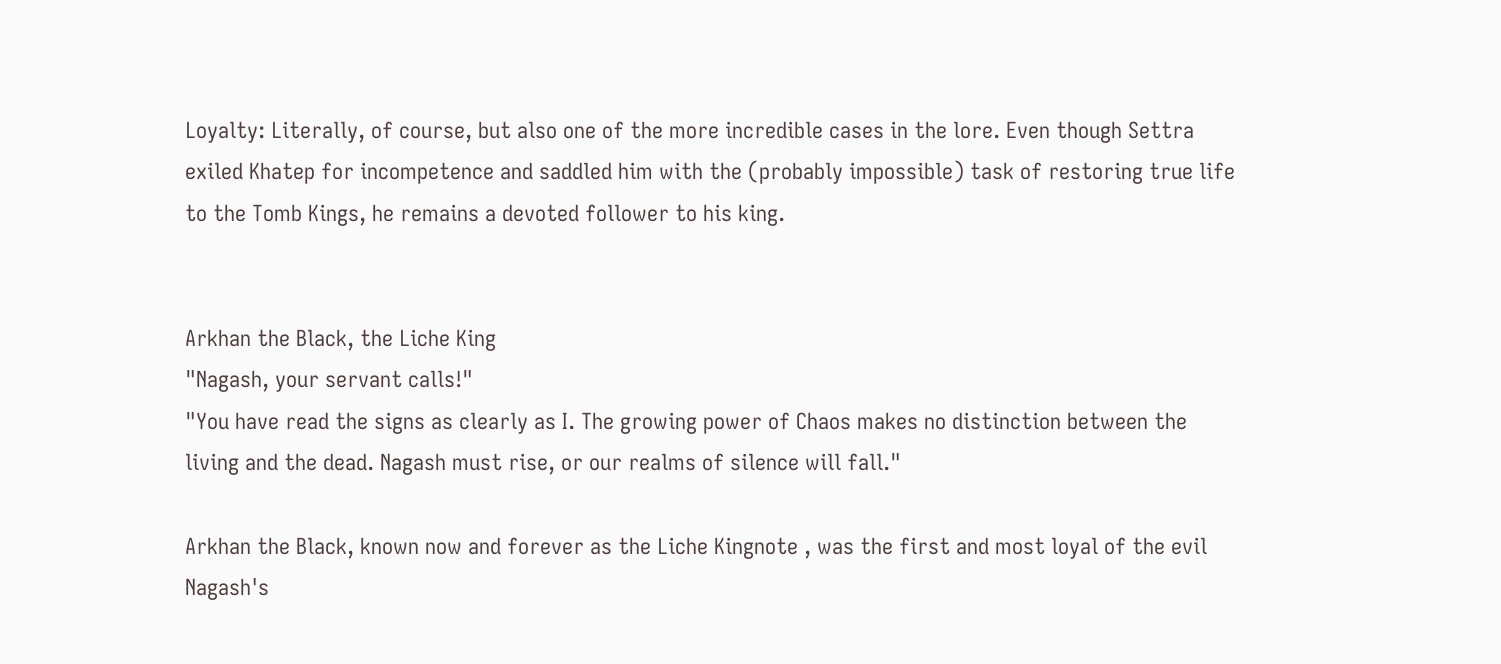Loyalty: Literally, of course, but also one of the more incredible cases in the lore. Even though Settra exiled Khatep for incompetence and saddled him with the (probably impossible) task of restoring true life to the Tomb Kings, he remains a devoted follower to his king.


Arkhan the Black, the Liche King
"Nagash, your servant calls!"
"You have read the signs as clearly as I. The growing power of Chaos makes no distinction between the living and the dead. Nagash must rise, or our realms of silence will fall."

Arkhan the Black, known now and forever as the Liche Kingnote , was the first and most loyal of the evil Nagash's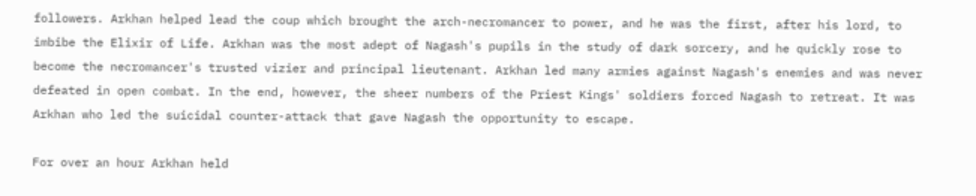followers. Arkhan helped lead the coup which brought the arch-necromancer to power, and he was the first, after his lord, to imbibe the Elixir of Life. Arkhan was the most adept of Nagash's pupils in the study of dark sorcery, and he quickly rose to become the necromancer's trusted vizier and principal lieutenant. Arkhan led many armies against Nagash's enemies and was never defeated in open combat. In the end, however, the sheer numbers of the Priest Kings' soldiers forced Nagash to retreat. It was Arkhan who led the suicidal counter-attack that gave Nagash the opportunity to escape.

For over an hour Arkhan held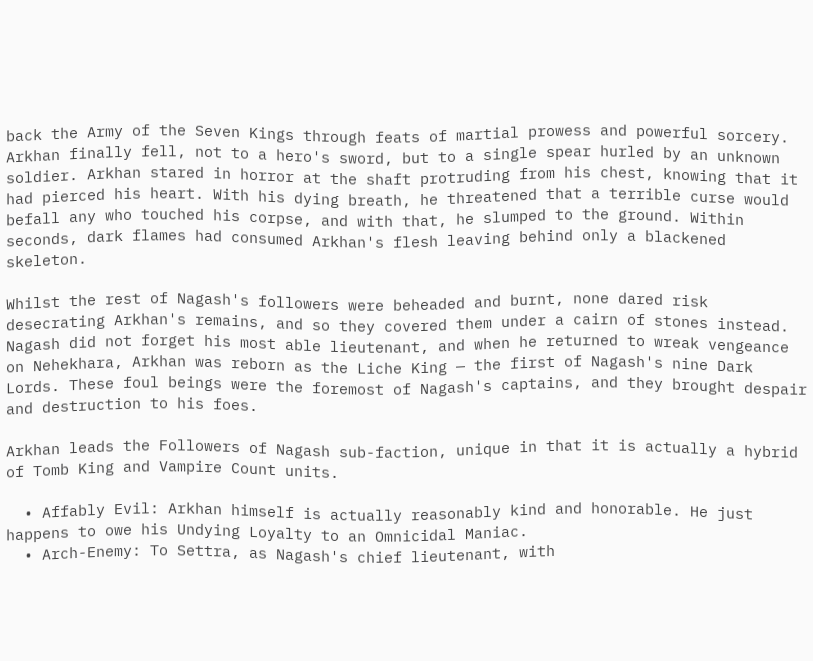back the Army of the Seven Kings through feats of martial prowess and powerful sorcery. Arkhan finally fell, not to a hero's sword, but to a single spear hurled by an unknown soldier. Arkhan stared in horror at the shaft protruding from his chest, knowing that it had pierced his heart. With his dying breath, he threatened that a terrible curse would befall any who touched his corpse, and with that, he slumped to the ground. Within seconds, dark flames had consumed Arkhan's flesh leaving behind only a blackened skeleton.

Whilst the rest of Nagash's followers were beheaded and burnt, none dared risk desecrating Arkhan's remains, and so they covered them under a cairn of stones instead. Nagash did not forget his most able lieutenant, and when he returned to wreak vengeance on Nehekhara, Arkhan was reborn as the Liche King — the first of Nagash's nine Dark Lords. These foul beings were the foremost of Nagash's captains, and they brought despair and destruction to his foes.

Arkhan leads the Followers of Nagash sub-faction, unique in that it is actually a hybrid of Tomb King and Vampire Count units.

  • Affably Evil: Arkhan himself is actually reasonably kind and honorable. He just happens to owe his Undying Loyalty to an Omnicidal Maniac.
  • Arch-Enemy: To Settra, as Nagash's chief lieutenant, with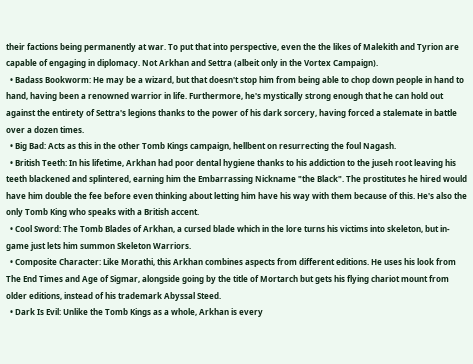their factions being permanently at war. To put that into perspective, even the the likes of Malekith and Tyrion are capable of engaging in diplomacy. Not Arkhan and Settra (albeit only in the Vortex Campaign).
  • Badass Bookworm: He may be a wizard, but that doesn't stop him from being able to chop down people in hand to hand, having been a renowned warrior in life. Furthermore, he's mystically strong enough that he can hold out against the entirety of Settra's legions thanks to the power of his dark sorcery, having forced a stalemate in battle over a dozen times.
  • Big Bad: Acts as this in the other Tomb Kings campaign, hellbent on resurrecting the foul Nagash.
  • British Teeth: In his lifetime, Arkhan had poor dental hygiene thanks to his addiction to the juseh root leaving his teeth blackened and splintered, earning him the Embarrassing Nickname "the Black". The prostitutes he hired would have him double the fee before even thinking about letting him have his way with them because of this. He's also the only Tomb King who speaks with a British accent.
  • Cool Sword: The Tomb Blades of Arkhan, a cursed blade which in the lore turns his victims into skeleton, but in-game just lets him summon Skeleton Warriors.
  • Composite Character: Like Morathi, this Arkhan combines aspects from different editions. He uses his look from The End Times and Age of Sigmar, alongside going by the title of Mortarch but gets his flying chariot mount from older editions, instead of his trademark Abyssal Steed.
  • Dark Is Evil: Unlike the Tomb Kings as a whole, Arkhan is every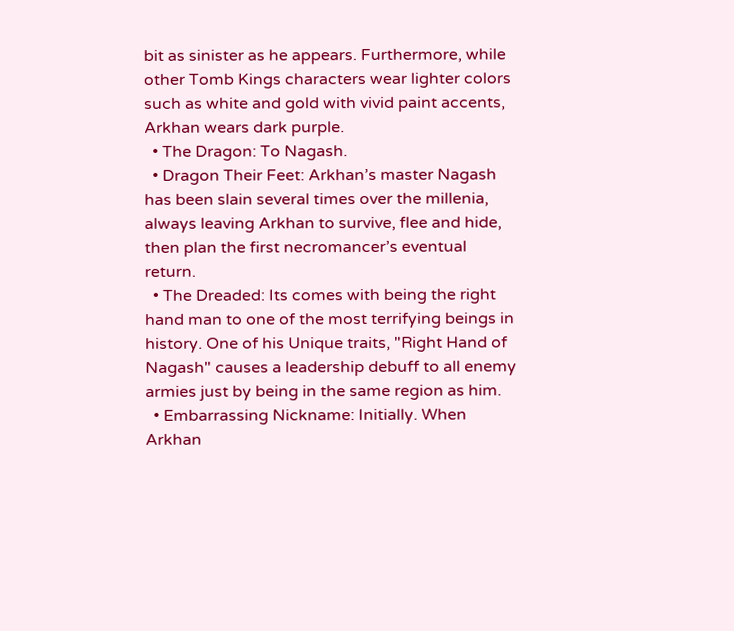bit as sinister as he appears. Furthermore, while other Tomb Kings characters wear lighter colors such as white and gold with vivid paint accents, Arkhan wears dark purple.
  • The Dragon: To Nagash.
  • Dragon Their Feet: Arkhan’s master Nagash has been slain several times over the millenia, always leaving Arkhan to survive, flee and hide, then plan the first necromancer’s eventual return.
  • The Dreaded: Its comes with being the right hand man to one of the most terrifying beings in history. One of his Unique traits, "Right Hand of Nagash" causes a leadership debuff to all enemy armies just by being in the same region as him.
  • Embarrassing Nickname: Initially. When Arkhan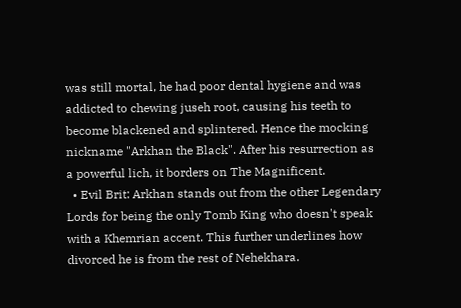was still mortal, he had poor dental hygiene and was addicted to chewing juseh root, causing his teeth to become blackened and splintered. Hence the mocking nickname "Arkhan the Black". After his resurrection as a powerful lich, it borders on The Magnificent.
  • Evil Brit: Arkhan stands out from the other Legendary Lords for being the only Tomb King who doesn't speak with a Khemrian accent. This further underlines how divorced he is from the rest of Nehekhara.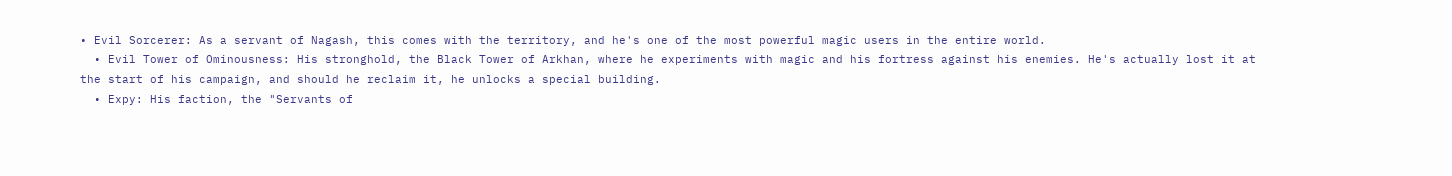• Evil Sorcerer: As a servant of Nagash, this comes with the territory, and he's one of the most powerful magic users in the entire world.
  • Evil Tower of Ominousness: His stronghold, the Black Tower of Arkhan, where he experiments with magic and his fortress against his enemies. He's actually lost it at the start of his campaign, and should he reclaim it, he unlocks a special building.
  • Expy: His faction, the "Servants of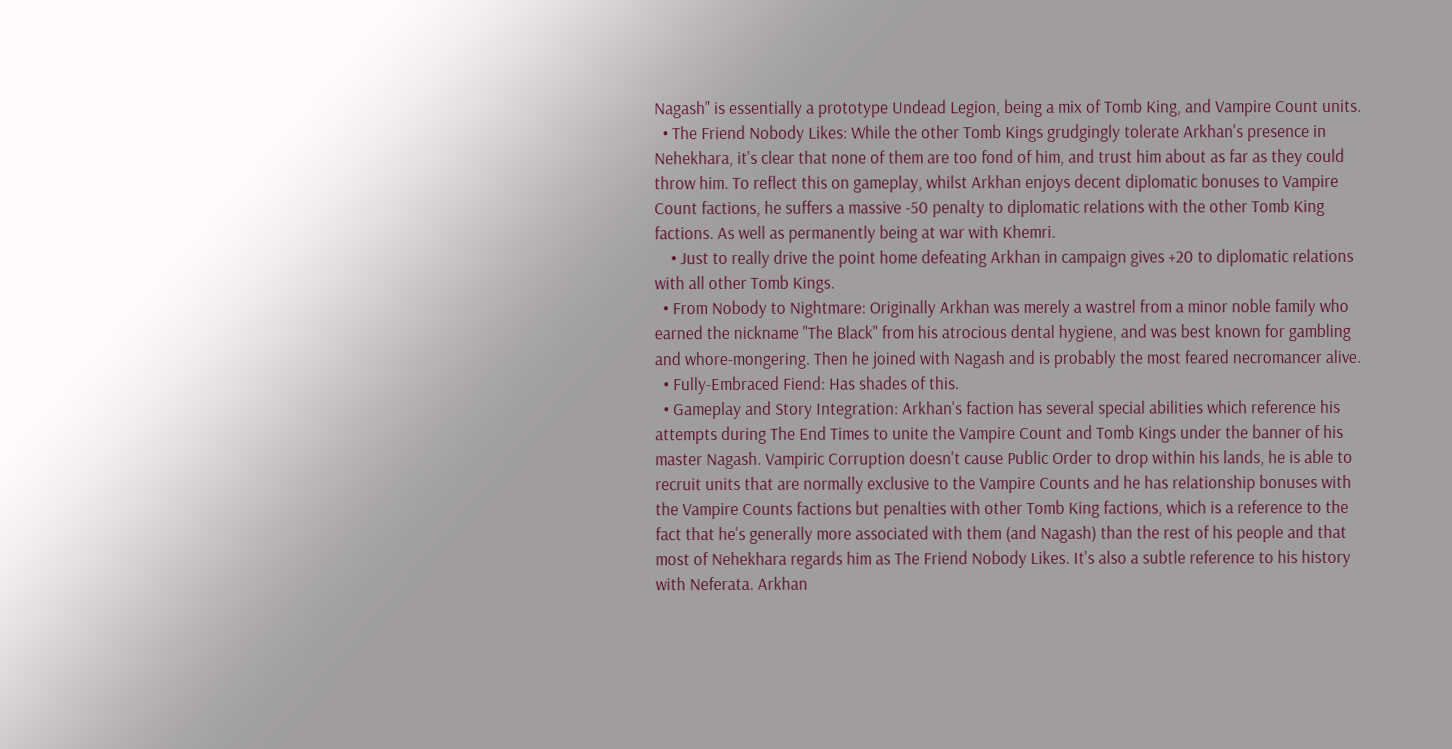Nagash" is essentially a prototype Undead Legion, being a mix of Tomb King, and Vampire Count units.
  • The Friend Nobody Likes: While the other Tomb Kings grudgingly tolerate Arkhan's presence in Nehekhara, it's clear that none of them are too fond of him, and trust him about as far as they could throw him. To reflect this on gameplay, whilst Arkhan enjoys decent diplomatic bonuses to Vampire Count factions, he suffers a massive -50 penalty to diplomatic relations with the other Tomb King factions. As well as permanently being at war with Khemri.
    • Just to really drive the point home defeating Arkhan in campaign gives +20 to diplomatic relations with all other Tomb Kings.
  • From Nobody to Nightmare: Originally Arkhan was merely a wastrel from a minor noble family who earned the nickname "The Black" from his atrocious dental hygiene, and was best known for gambling and whore-mongering. Then he joined with Nagash and is probably the most feared necromancer alive.
  • Fully-Embraced Fiend: Has shades of this.
  • Gameplay and Story Integration: Arkhan's faction has several special abilities which reference his attempts during The End Times to unite the Vampire Count and Tomb Kings under the banner of his master Nagash. Vampiric Corruption doesn't cause Public Order to drop within his lands, he is able to recruit units that are normally exclusive to the Vampire Counts and he has relationship bonuses with the Vampire Counts factions but penalties with other Tomb King factions, which is a reference to the fact that he's generally more associated with them (and Nagash) than the rest of his people and that most of Nehekhara regards him as The Friend Nobody Likes. It's also a subtle reference to his history with Neferata. Arkhan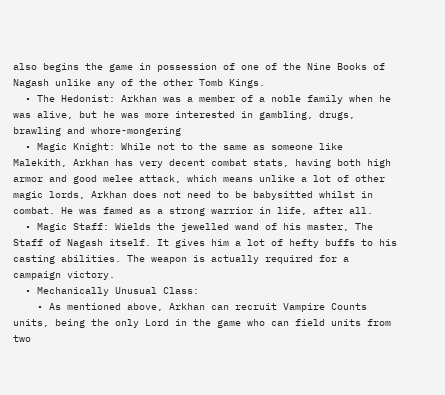also begins the game in possession of one of the Nine Books of Nagash unlike any of the other Tomb Kings.
  • The Hedonist: Arkhan was a member of a noble family when he was alive, but he was more interested in gambling, drugs, brawling and whore-mongering
  • Magic Knight: While not to the same as someone like Malekith, Arkhan has very decent combat stats, having both high armor and good melee attack, which means unlike a lot of other magic lords, Arkhan does not need to be babysitted whilst in combat. He was famed as a strong warrior in life, after all.
  • Magic Staff: Wields the jewelled wand of his master, The Staff of Nagash itself. It gives him a lot of hefty buffs to his casting abilities. The weapon is actually required for a campaign victory.
  • Mechanically Unusual Class:
    • As mentioned above, Arkhan can recruit Vampire Counts units, being the only Lord in the game who can field units from two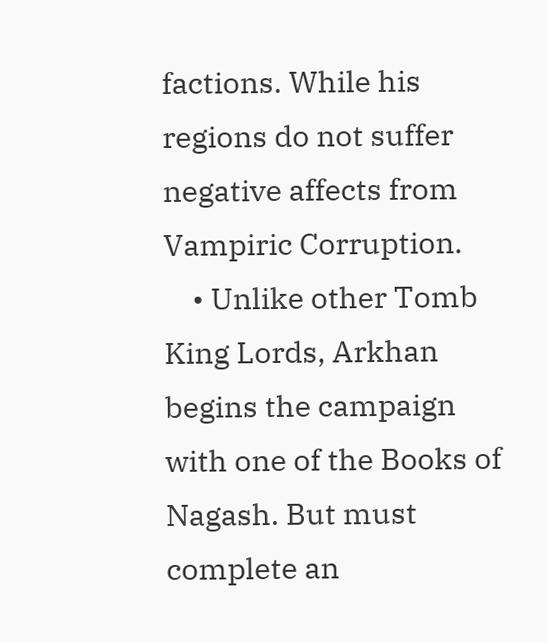factions. While his regions do not suffer negative affects from Vampiric Corruption.
    • Unlike other Tomb King Lords, Arkhan begins the campaign with one of the Books of Nagash. But must complete an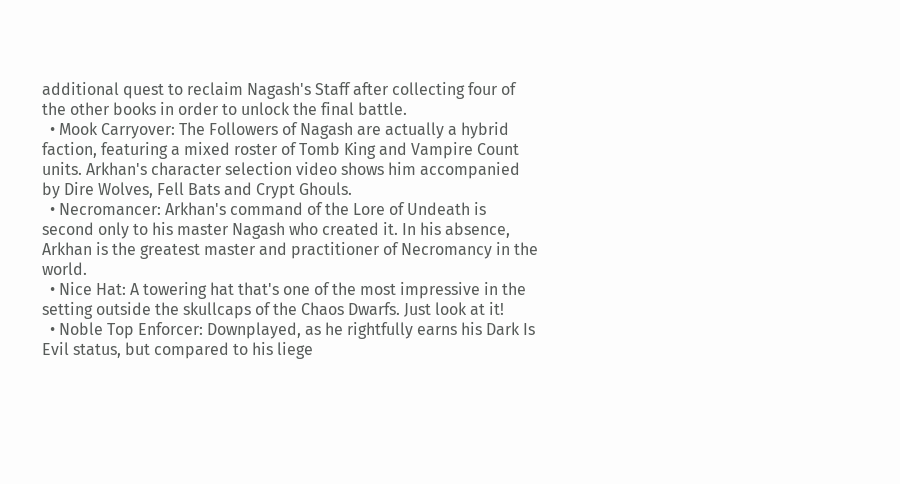additional quest to reclaim Nagash's Staff after collecting four of the other books in order to unlock the final battle.
  • Mook Carryover: The Followers of Nagash are actually a hybrid faction, featuring a mixed roster of Tomb King and Vampire Count units. Arkhan's character selection video shows him accompanied by Dire Wolves, Fell Bats and Crypt Ghouls.
  • Necromancer: Arkhan's command of the Lore of Undeath is second only to his master Nagash who created it. In his absence, Arkhan is the greatest master and practitioner of Necromancy in the world.
  • Nice Hat: A towering hat that's one of the most impressive in the setting outside the skullcaps of the Chaos Dwarfs. Just look at it!
  • Noble Top Enforcer: Downplayed, as he rightfully earns his Dark Is Evil status, but compared to his liege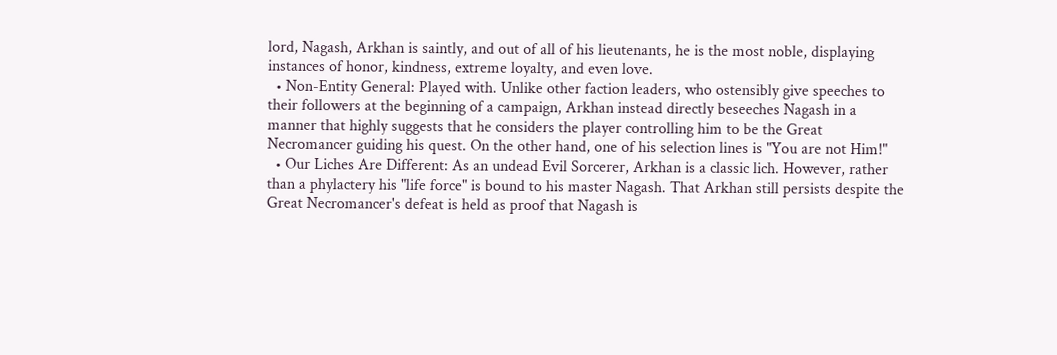lord, Nagash, Arkhan is saintly, and out of all of his lieutenants, he is the most noble, displaying instances of honor, kindness, extreme loyalty, and even love.
  • Non-Entity General: Played with. Unlike other faction leaders, who ostensibly give speeches to their followers at the beginning of a campaign, Arkhan instead directly beseeches Nagash in a manner that highly suggests that he considers the player controlling him to be the Great Necromancer guiding his quest. On the other hand, one of his selection lines is "You are not Him!"
  • Our Liches Are Different: As an undead Evil Sorcerer, Arkhan is a classic lich. However, rather than a phylactery his "life force" is bound to his master Nagash. That Arkhan still persists despite the Great Necromancer's defeat is held as proof that Nagash is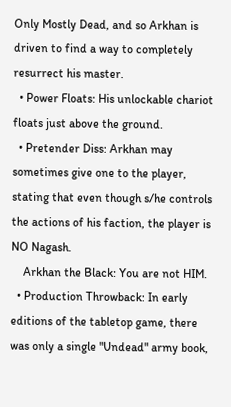Only Mostly Dead, and so Arkhan is driven to find a way to completely resurrect his master.
  • Power Floats: His unlockable chariot floats just above the ground.
  • Pretender Diss: Arkhan may sometimes give one to the player, stating that even though s/he controls the actions of his faction, the player is NO Nagash.
    Arkhan the Black: You are not HIM.
  • Production Throwback: In early editions of the tabletop game, there was only a single "Undead" army book,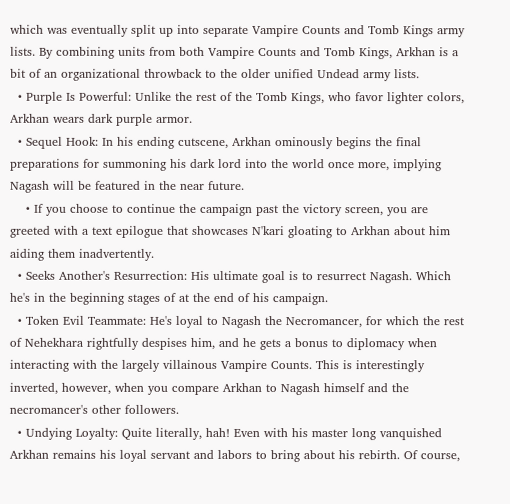which was eventually split up into separate Vampire Counts and Tomb Kings army lists. By combining units from both Vampire Counts and Tomb Kings, Arkhan is a bit of an organizational throwback to the older unified Undead army lists.
  • Purple Is Powerful: Unlike the rest of the Tomb Kings, who favor lighter colors, Arkhan wears dark purple armor.
  • Sequel Hook: In his ending cutscene, Arkhan ominously begins the final preparations for summoning his dark lord into the world once more, implying Nagash will be featured in the near future.
    • If you choose to continue the campaign past the victory screen, you are greeted with a text epilogue that showcases N'kari gloating to Arkhan about him aiding them inadvertently.
  • Seeks Another's Resurrection: His ultimate goal is to resurrect Nagash. Which he's in the beginning stages of at the end of his campaign.
  • Token Evil Teammate: He's loyal to Nagash the Necromancer, for which the rest of Nehekhara rightfully despises him, and he gets a bonus to diplomacy when interacting with the largely villainous Vampire Counts. This is interestingly inverted, however, when you compare Arkhan to Nagash himself and the necromancer's other followers.
  • Undying Loyalty: Quite literally, hah! Even with his master long vanquished Arkhan remains his loyal servant and labors to bring about his rebirth. Of course,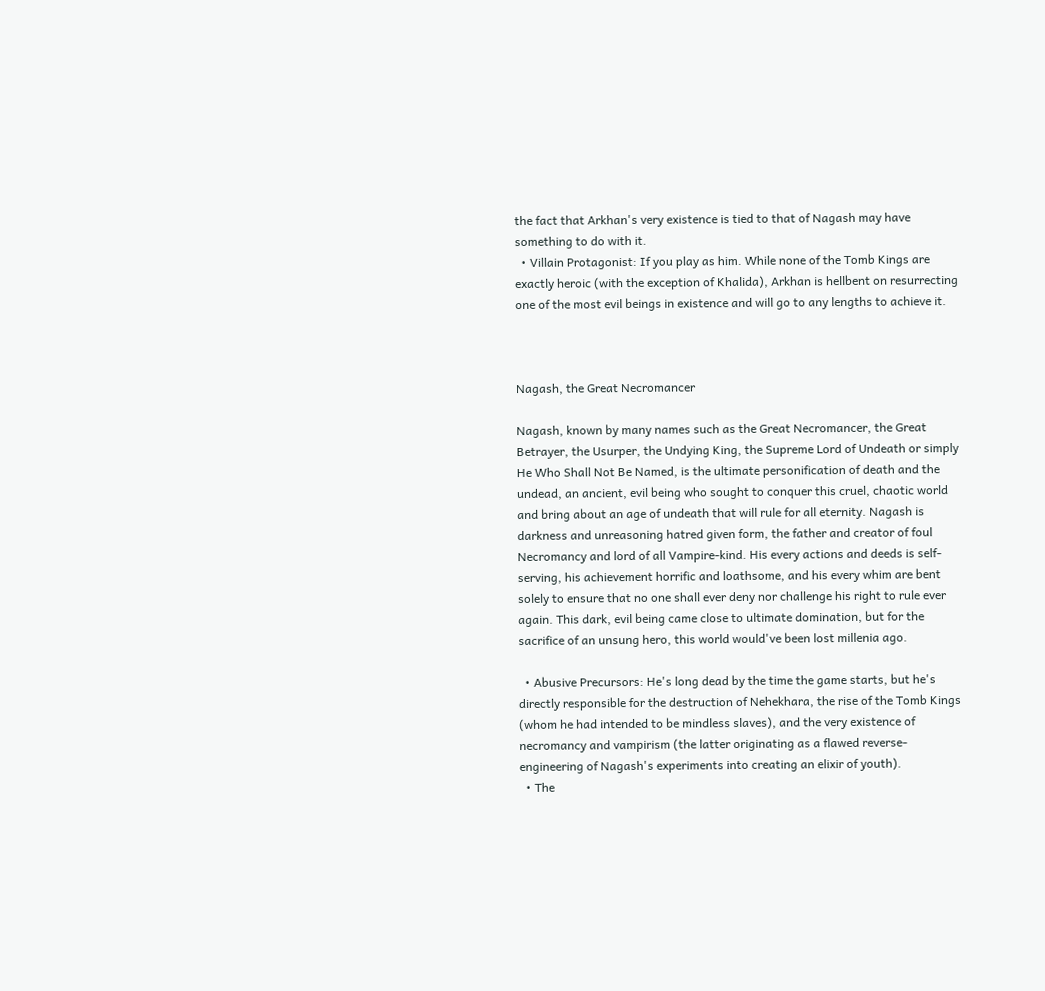the fact that Arkhan's very existence is tied to that of Nagash may have something to do with it.
  • Villain Protagonist: If you play as him. While none of the Tomb Kings are exactly heroic (with the exception of Khalida), Arkhan is hellbent on resurrecting one of the most evil beings in existence and will go to any lengths to achieve it.



Nagash, the Great Necromancer

Nagash, known by many names such as the Great Necromancer, the Great Betrayer, the Usurper, the Undying King, the Supreme Lord of Undeath or simply He Who Shall Not Be Named, is the ultimate personification of death and the undead, an ancient, evil being who sought to conquer this cruel, chaotic world and bring about an age of undeath that will rule for all eternity. Nagash is darkness and unreasoning hatred given form, the father and creator of foul Necromancy and lord of all Vampire-kind. His every actions and deeds is self-serving, his achievement horrific and loathsome, and his every whim are bent solely to ensure that no one shall ever deny nor challenge his right to rule ever again. This dark, evil being came close to ultimate domination, but for the sacrifice of an unsung hero, this world would've been lost millenia ago.

  • Abusive Precursors: He's long dead by the time the game starts, but he's directly responsible for the destruction of Nehekhara, the rise of the Tomb Kings (whom he had intended to be mindless slaves), and the very existence of necromancy and vampirism (the latter originating as a flawed reverse-engineering of Nagash's experiments into creating an elixir of youth).
  • The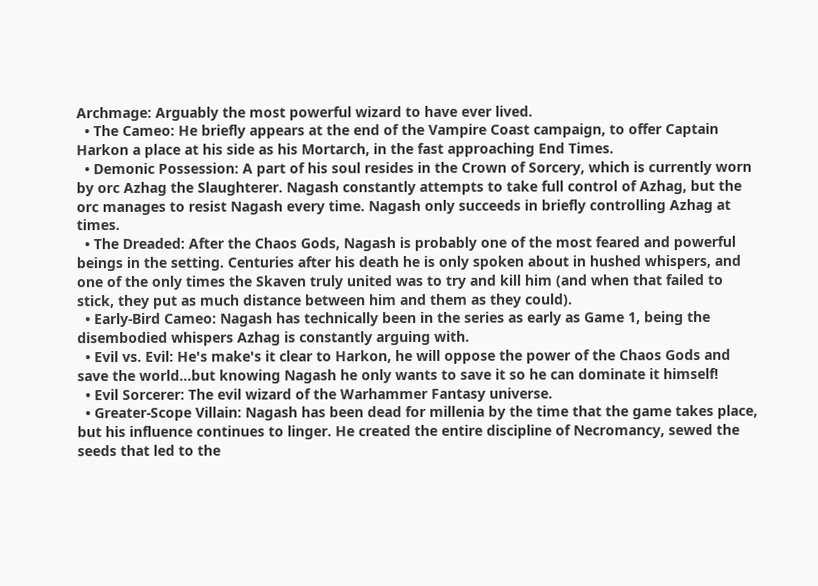Archmage: Arguably the most powerful wizard to have ever lived.
  • The Cameo: He briefly appears at the end of the Vampire Coast campaign, to offer Captain Harkon a place at his side as his Mortarch, in the fast approaching End Times.
  • Demonic Possession: A part of his soul resides in the Crown of Sorcery, which is currently worn by orc Azhag the Slaughterer. Nagash constantly attempts to take full control of Azhag, but the orc manages to resist Nagash every time. Nagash only succeeds in briefly controlling Azhag at times.
  • The Dreaded: After the Chaos Gods, Nagash is probably one of the most feared and powerful beings in the setting. Centuries after his death he is only spoken about in hushed whispers, and one of the only times the Skaven truly united was to try and kill him (and when that failed to stick, they put as much distance between him and them as they could).
  • Early-Bird Cameo: Nagash has technically been in the series as early as Game 1, being the disembodied whispers Azhag is constantly arguing with.
  • Evil vs. Evil: He's make's it clear to Harkon, he will oppose the power of the Chaos Gods and save the world...but knowing Nagash he only wants to save it so he can dominate it himself!
  • Evil Sorcerer: The evil wizard of the Warhammer Fantasy universe.
  • Greater-Scope Villain: Nagash has been dead for millenia by the time that the game takes place, but his influence continues to linger. He created the entire discipline of Necromancy, sewed the seeds that led to the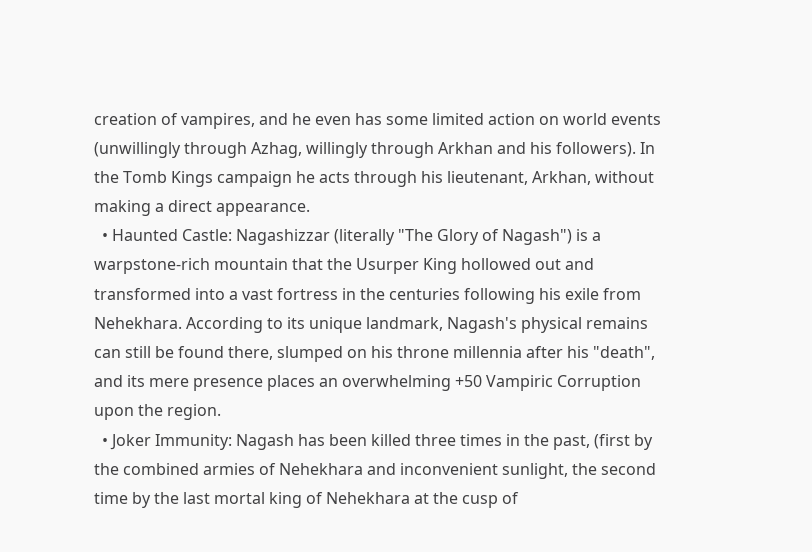creation of vampires, and he even has some limited action on world events (unwillingly through Azhag, willingly through Arkhan and his followers). In the Tomb Kings campaign he acts through his lieutenant, Arkhan, without making a direct appearance.
  • Haunted Castle: Nagashizzar (literally "The Glory of Nagash") is a warpstone-rich mountain that the Usurper King hollowed out and transformed into a vast fortress in the centuries following his exile from Nehekhara. According to its unique landmark, Nagash's physical remains can still be found there, slumped on his throne millennia after his "death", and its mere presence places an overwhelming +50 Vampiric Corruption upon the region.
  • Joker Immunity: Nagash has been killed three times in the past, (first by the combined armies of Nehekhara and inconvenient sunlight, the second time by the last mortal king of Nehekhara at the cusp of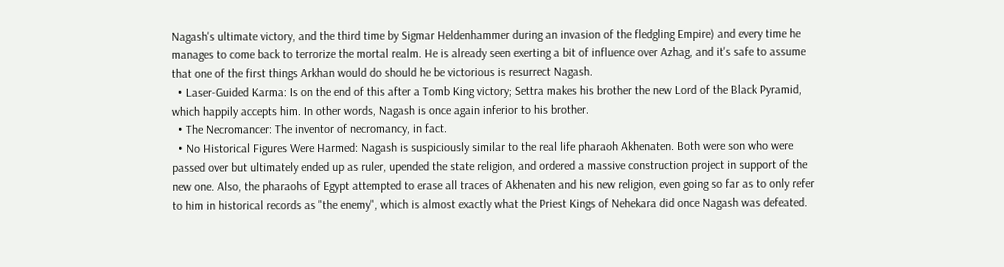Nagash's ultimate victory, and the third time by Sigmar Heldenhammer during an invasion of the fledgling Empire) and every time he manages to come back to terrorize the mortal realm. He is already seen exerting a bit of influence over Azhag, and it's safe to assume that one of the first things Arkhan would do should he be victorious is resurrect Nagash.
  • Laser-Guided Karma: Is on the end of this after a Tomb King victory; Settra makes his brother the new Lord of the Black Pyramid, which happily accepts him. In other words, Nagash is once again inferior to his brother.
  • The Necromancer: The inventor of necromancy, in fact.
  • No Historical Figures Were Harmed: Nagash is suspiciously similar to the real life pharaoh Akhenaten. Both were son who were passed over but ultimately ended up as ruler, upended the state religion, and ordered a massive construction project in support of the new one. Also, the pharaohs of Egypt attempted to erase all traces of Akhenaten and his new religion, even going so far as to only refer to him in historical records as "the enemy", which is almost exactly what the Priest Kings of Nehekara did once Nagash was defeated.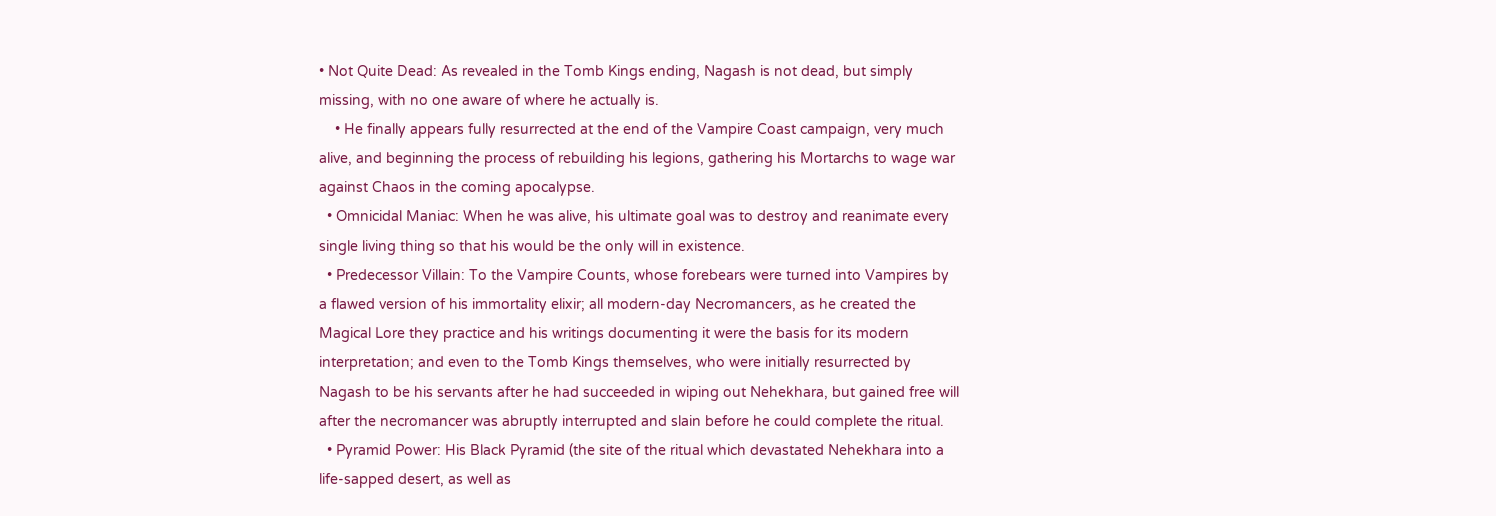• Not Quite Dead: As revealed in the Tomb Kings ending, Nagash is not dead, but simply missing, with no one aware of where he actually is.
    • He finally appears fully resurrected at the end of the Vampire Coast campaign, very much alive, and beginning the process of rebuilding his legions, gathering his Mortarchs to wage war against Chaos in the coming apocalypse.
  • Omnicidal Maniac: When he was alive, his ultimate goal was to destroy and reanimate every single living thing so that his would be the only will in existence.
  • Predecessor Villain: To the Vampire Counts, whose forebears were turned into Vampires by a flawed version of his immortality elixir; all modern-day Necromancers, as he created the Magical Lore they practice and his writings documenting it were the basis for its modern interpretation; and even to the Tomb Kings themselves, who were initially resurrected by Nagash to be his servants after he had succeeded in wiping out Nehekhara, but gained free will after the necromancer was abruptly interrupted and slain before he could complete the ritual.
  • Pyramid Power: His Black Pyramid (the site of the ritual which devastated Nehekhara into a life-sapped desert, as well as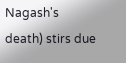Nagash's death) stirs due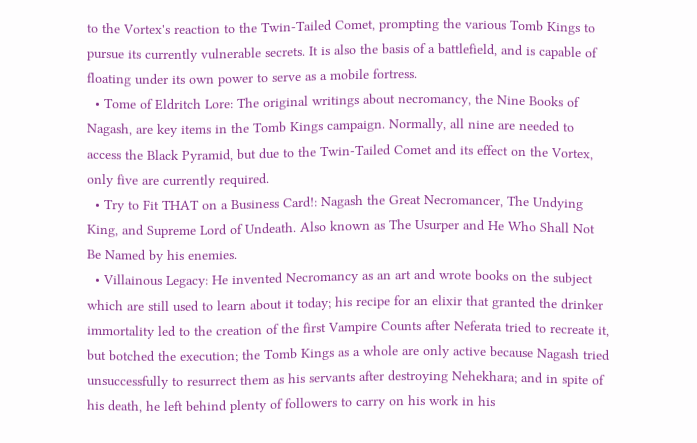to the Vortex's reaction to the Twin-Tailed Comet, prompting the various Tomb Kings to pursue its currently vulnerable secrets. It is also the basis of a battlefield, and is capable of floating under its own power to serve as a mobile fortress.
  • Tome of Eldritch Lore: The original writings about necromancy, the Nine Books of Nagash, are key items in the Tomb Kings campaign. Normally, all nine are needed to access the Black Pyramid, but due to the Twin-Tailed Comet and its effect on the Vortex, only five are currently required.
  • Try to Fit THAT on a Business Card!: Nagash the Great Necromancer, The Undying King, and Supreme Lord of Undeath. Also known as The Usurper and He Who Shall Not Be Named by his enemies.
  • Villainous Legacy: He invented Necromancy as an art and wrote books on the subject which are still used to learn about it today; his recipe for an elixir that granted the drinker immortality led to the creation of the first Vampire Counts after Neferata tried to recreate it, but botched the execution; the Tomb Kings as a whole are only active because Nagash tried unsuccessfully to resurrect them as his servants after destroying Nehekhara; and in spite of his death, he left behind plenty of followers to carry on his work in his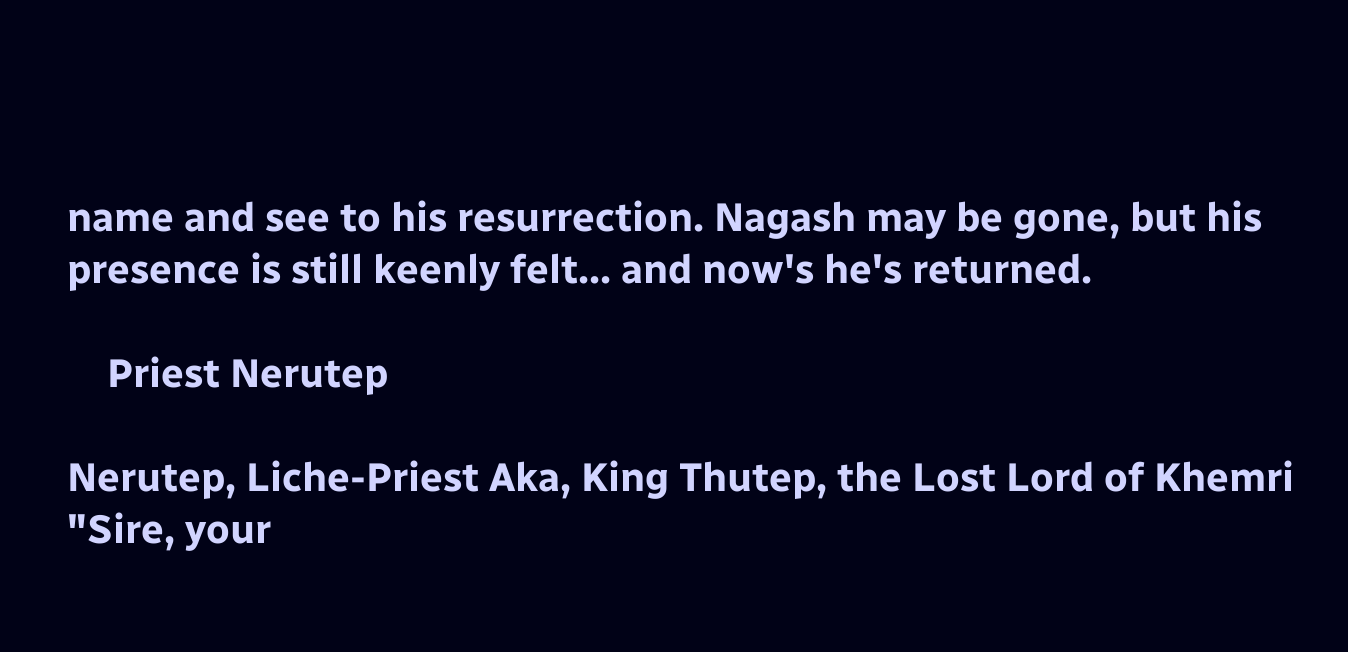name and see to his resurrection. Nagash may be gone, but his presence is still keenly felt... and now's he's returned.

    Priest Nerutep

Nerutep, Liche-Priest Aka, King Thutep, the Lost Lord of Khemri
"Sire, your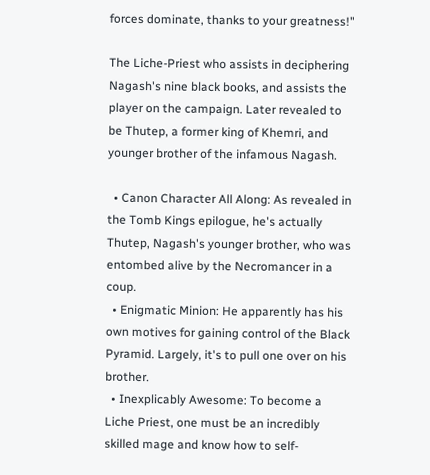forces dominate, thanks to your greatness!"

The Liche-Priest who assists in deciphering Nagash's nine black books, and assists the player on the campaign. Later revealed to be Thutep, a former king of Khemri, and younger brother of the infamous Nagash.

  • Canon Character All Along: As revealed in the Tomb Kings epilogue, he's actually Thutep, Nagash's younger brother, who was entombed alive by the Necromancer in a coup.
  • Enigmatic Minion: He apparently has his own motives for gaining control of the Black Pyramid. Largely, it's to pull one over on his brother.
  • Inexplicably Awesome: To become a Liche Priest, one must be an incredibly skilled mage and know how to self-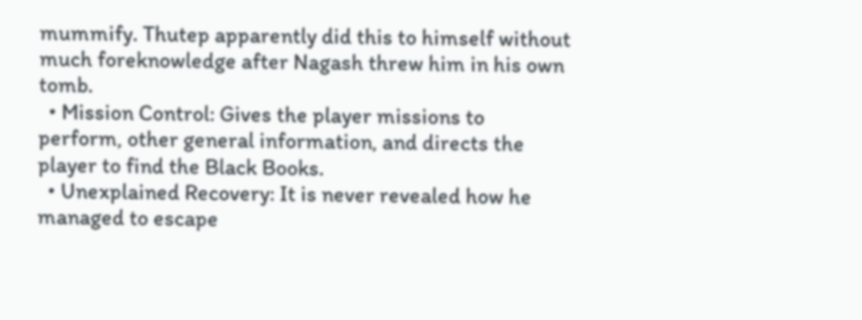mummify. Thutep apparently did this to himself without much foreknowledge after Nagash threw him in his own tomb.
  • Mission Control: Gives the player missions to perform, other general information, and directs the player to find the Black Books.
  • Unexplained Recovery: It is never revealed how he managed to escape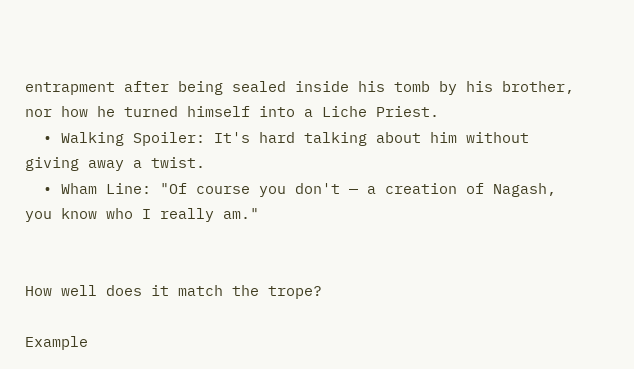entrapment after being sealed inside his tomb by his brother, nor how he turned himself into a Liche Priest.
  • Walking Spoiler: It's hard talking about him without giving away a twist.
  • Wham Line: "Of course you don't — a creation of Nagash, you know who I really am."


How well does it match the trope?

Example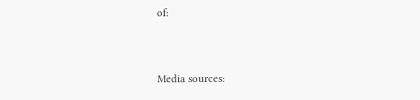of:


Media sources: